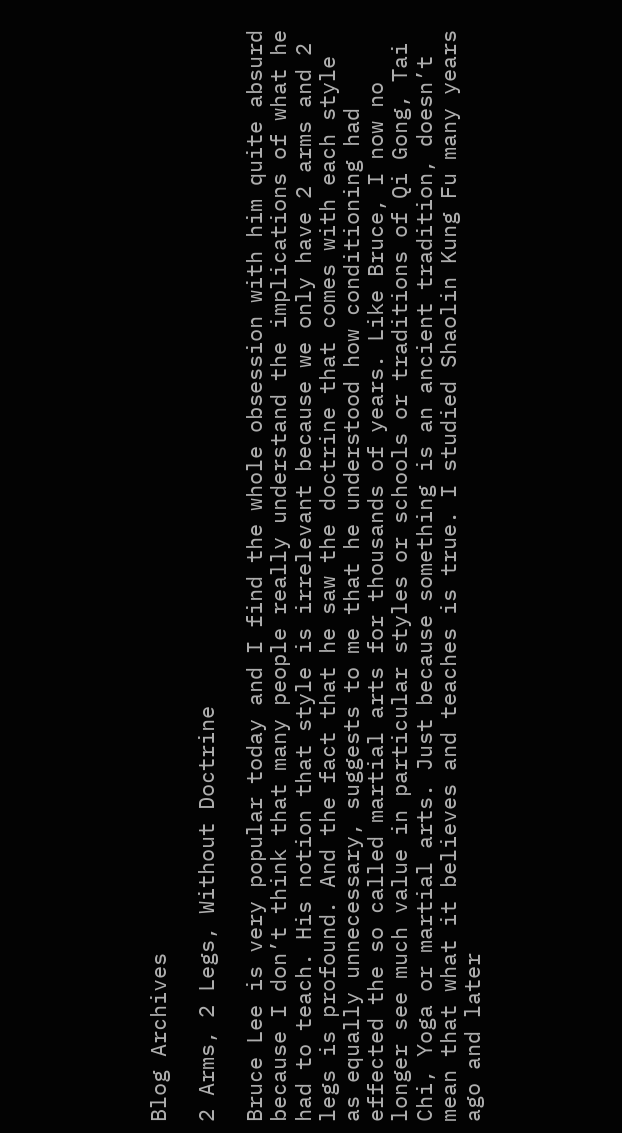Blog Archives

2 Arms, 2 Legs, Without Doctrine

Bruce Lee is very popular today and I find the whole obsession with him quite absurd because I don’t think that many people really understand the implications of what he had to teach. His notion that style is irrelevant because we only have 2 arms and 2 legs is profound. And the fact that he saw the doctrine that comes with each style as equally unnecessary, suggests to me that he understood how conditioning had effected the so called martial arts for thousands of years. Like Bruce, I now no longer see much value in particular styles or schools or traditions of Qi Gong, Tai Chi, Yoga or martial arts. Just because something is an ancient tradition, doesn’t mean that what it believes and teaches is true. I studied Shaolin Kung Fu many years ago and later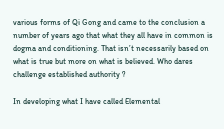various forms of Qi Gong and came to the conclusion a number of years ago that what they all have in common is dogma and conditioning. That isn’t necessarily based on what is true but more on what is believed. Who dares challenge established authority ?

In developing what I have called Elemental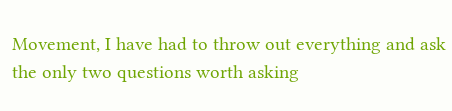Movement, I have had to throw out everything and ask the only two questions worth asking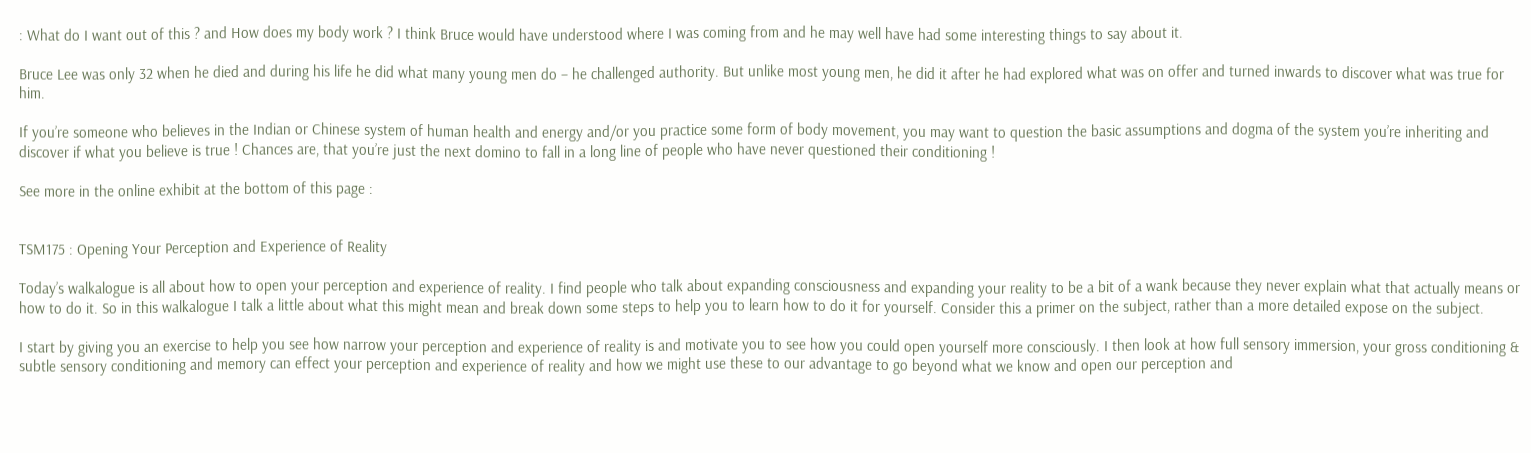: What do I want out of this ? and How does my body work ? I think Bruce would have understood where I was coming from and he may well have had some interesting things to say about it.

Bruce Lee was only 32 when he died and during his life he did what many young men do – he challenged authority. But unlike most young men, he did it after he had explored what was on offer and turned inwards to discover what was true for him.

If you’re someone who believes in the Indian or Chinese system of human health and energy and/or you practice some form of body movement, you may want to question the basic assumptions and dogma of the system you’re inheriting and discover if what you believe is true ! Chances are, that you’re just the next domino to fall in a long line of people who have never questioned their conditioning !

See more in the online exhibit at the bottom of this page :


TSM175 : Opening Your Perception and Experience of Reality

Today’s walkalogue is all about how to open your perception and experience of reality. I find people who talk about expanding consciousness and expanding your reality to be a bit of a wank because they never explain what that actually means or how to do it. So in this walkalogue I talk a little about what this might mean and break down some steps to help you to learn how to do it for yourself. Consider this a primer on the subject, rather than a more detailed expose on the subject.

I start by giving you an exercise to help you see how narrow your perception and experience of reality is and motivate you to see how you could open yourself more consciously. I then look at how full sensory immersion, your gross conditioning & subtle sensory conditioning and memory can effect your perception and experience of reality and how we might use these to our advantage to go beyond what we know and open our perception and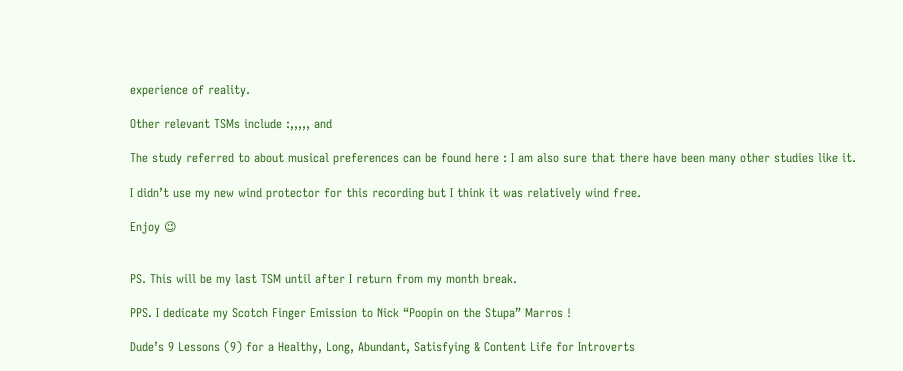experience of reality.

Other relevant TSMs include :,,,,, and

The study referred to about musical preferences can be found here : I am also sure that there have been many other studies like it.

I didn’t use my new wind protector for this recording but I think it was relatively wind free.

Enjoy 😉


PS. This will be my last TSM until after I return from my month break.

PPS. I dedicate my Scotch Finger Emission to Nick “Poopin on the Stupa” Marros !

Dude’s 9 Lessons (9) for a Healthy, Long, Abundant, Satisfying & Content Life for Introverts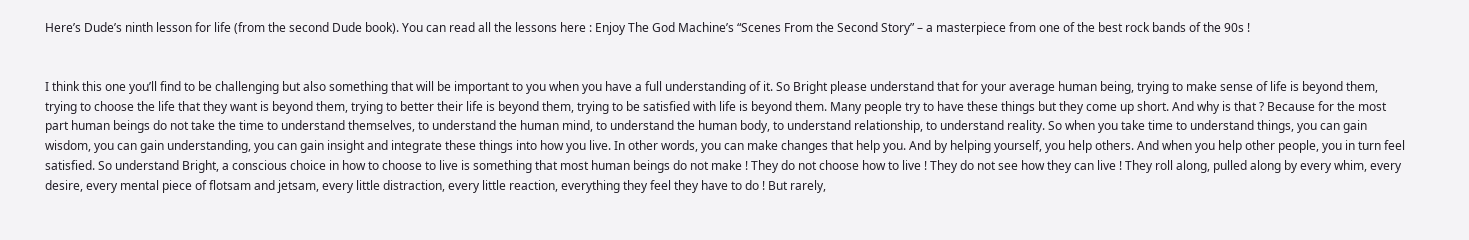Here’s Dude’s ninth lesson for life (from the second Dude book). You can read all the lessons here : Enjoy The God Machine’s “Scenes From the Second Story” – a masterpiece from one of the best rock bands of the 90s !


I think this one you’ll find to be challenging but also something that will be important to you when you have a full understanding of it. So Bright please understand that for your average human being, trying to make sense of life is beyond them, trying to choose the life that they want is beyond them, trying to better their life is beyond them, trying to be satisfied with life is beyond them. Many people try to have these things but they come up short. And why is that ? Because for the most part human beings do not take the time to understand themselves, to understand the human mind, to understand the human body, to understand relationship, to understand reality. So when you take time to understand things, you can gain wisdom, you can gain understanding, you can gain insight and integrate these things into how you live. In other words, you can make changes that help you. And by helping yourself, you help others. And when you help other people, you in turn feel satisfied. So understand Bright, a conscious choice in how to choose to live is something that most human beings do not make ! They do not choose how to live ! They do not see how they can live ! They roll along, pulled along by every whim, every desire, every mental piece of flotsam and jetsam, every little distraction, every little reaction, everything they feel they have to do ! But rarely,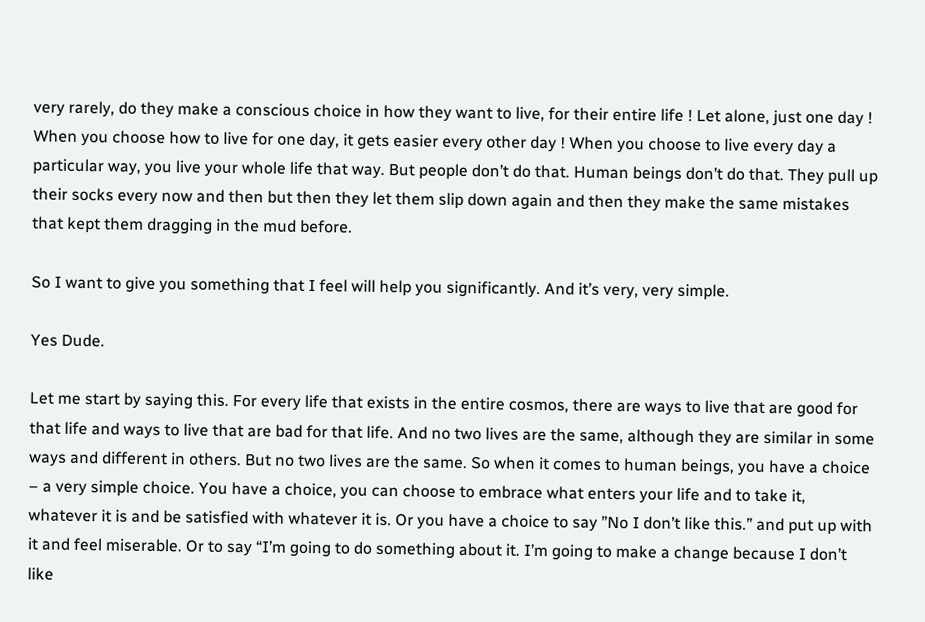very rarely, do they make a conscious choice in how they want to live, for their entire life ! Let alone, just one day ! When you choose how to live for one day, it gets easier every other day ! When you choose to live every day a particular way, you live your whole life that way. But people don’t do that. Human beings don’t do that. They pull up their socks every now and then but then they let them slip down again and then they make the same mistakes that kept them dragging in the mud before.

So I want to give you something that I feel will help you significantly. And it’s very, very simple.

Yes Dude.

Let me start by saying this. For every life that exists in the entire cosmos, there are ways to live that are good for that life and ways to live that are bad for that life. And no two lives are the same, although they are similar in some ways and different in others. But no two lives are the same. So when it comes to human beings, you have a choice – a very simple choice. You have a choice, you can choose to embrace what enters your life and to take it, whatever it is and be satisfied with whatever it is. Or you have a choice to say ”No I don’t like this.” and put up with it and feel miserable. Or to say “I’m going to do something about it. I’m going to make a change because I don’t like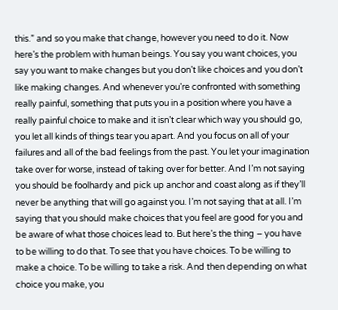this.” and so you make that change, however you need to do it. Now here’s the problem with human beings. You say you want choices, you say you want to make changes but you don’t like choices and you don’t like making changes. And whenever you’re confronted with something really painful, something that puts you in a position where you have a really painful choice to make and it isn’t clear which way you should go, you let all kinds of things tear you apart. And you focus on all of your failures and all of the bad feelings from the past. You let your imagination take over for worse, instead of taking over for better. And I’m not saying you should be foolhardy and pick up anchor and coast along as if they’ll never be anything that will go against you. I’m not saying that at all. I’m saying that you should make choices that you feel are good for you and be aware of what those choices lead to. But here’s the thing – you have to be willing to do that. To see that you have choices. To be willing to make a choice. To be willing to take a risk. And then depending on what choice you make, you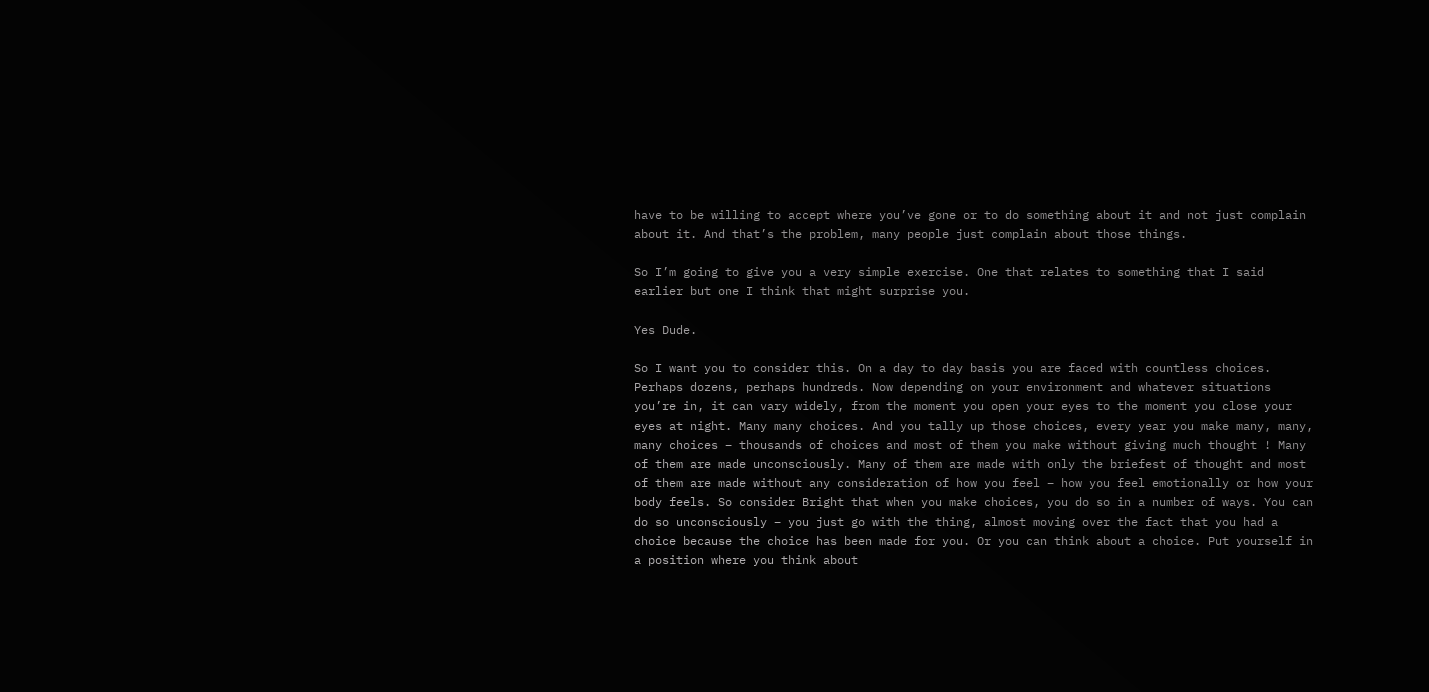have to be willing to accept where you’ve gone or to do something about it and not just complain about it. And that’s the problem, many people just complain about those things.

So I’m going to give you a very simple exercise. One that relates to something that I said earlier but one I think that might surprise you.

Yes Dude.

So I want you to consider this. On a day to day basis you are faced with countless choices. Perhaps dozens, perhaps hundreds. Now depending on your environment and whatever situations you’re in, it can vary widely, from the moment you open your eyes to the moment you close your eyes at night. Many many choices. And you tally up those choices, every year you make many, many, many choices – thousands of choices and most of them you make without giving much thought ! Many of them are made unconsciously. Many of them are made with only the briefest of thought and most of them are made without any consideration of how you feel – how you feel emotionally or how your body feels. So consider Bright that when you make choices, you do so in a number of ways. You can do so unconsciously – you just go with the thing, almost moving over the fact that you had a choice because the choice has been made for you. Or you can think about a choice. Put yourself in a position where you think about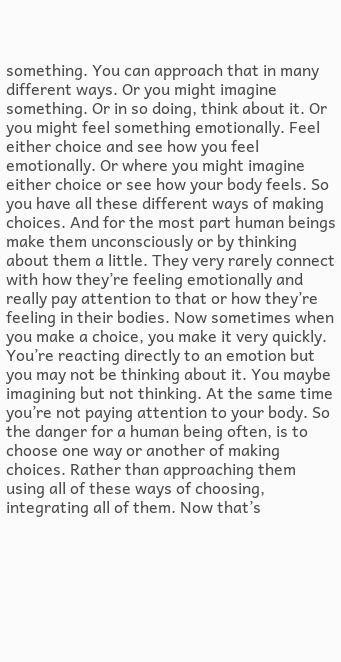something. You can approach that in many different ways. Or you might imagine something. Or in so doing, think about it. Or you might feel something emotionally. Feel either choice and see how you feel emotionally. Or where you might imagine either choice or see how your body feels. So you have all these different ways of making choices. And for the most part human beings make them unconsciously or by thinking about them a little. They very rarely connect with how they’re feeling emotionally and really pay attention to that or how they’re feeling in their bodies. Now sometimes when you make a choice, you make it very quickly. You’re reacting directly to an emotion but you may not be thinking about it. You maybe imagining but not thinking. At the same time you’re not paying attention to your body. So the danger for a human being often, is to choose one way or another of making choices. Rather than approaching them using all of these ways of choosing, integrating all of them. Now that’s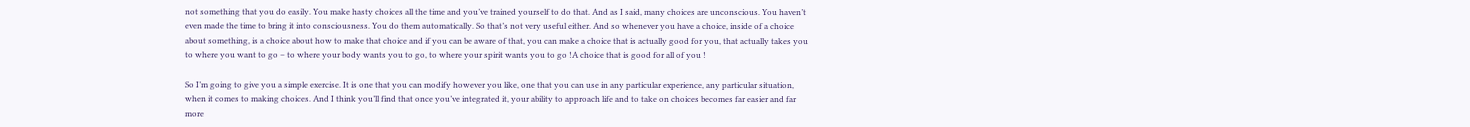not something that you do easily. You make hasty choices all the time and you’ve trained yourself to do that. And as I said, many choices are unconscious. You haven’t even made the time to bring it into consciousness. You do them automatically. So that’s not very useful either. And so whenever you have a choice, inside of a choice about something, is a choice about how to make that choice and if you can be aware of that, you can make a choice that is actually good for you, that actually takes you to where you want to go – to where your body wants you to go, to where your spirit wants you to go !A choice that is good for all of you !

So I’m going to give you a simple exercise. It is one that you can modify however you like, one that you can use in any particular experience, any particular situation, when it comes to making choices. And I think you’ll find that once you’ve integrated it, your ability to approach life and to take on choices becomes far easier and far more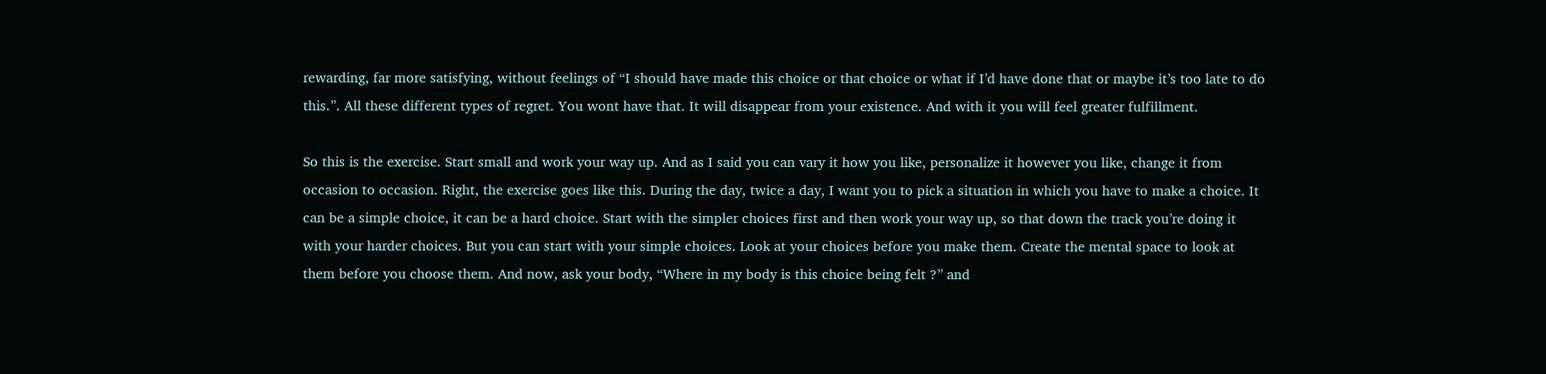rewarding, far more satisfying, without feelings of “I should have made this choice or that choice or what if I’d have done that or maybe it’s too late to do this.”. All these different types of regret. You wont have that. It will disappear from your existence. And with it you will feel greater fulfillment.

So this is the exercise. Start small and work your way up. And as I said you can vary it how you like, personalize it however you like, change it from occasion to occasion. Right, the exercise goes like this. During the day, twice a day, I want you to pick a situation in which you have to make a choice. It can be a simple choice, it can be a hard choice. Start with the simpler choices first and then work your way up, so that down the track you’re doing it with your harder choices. But you can start with your simple choices. Look at your choices before you make them. Create the mental space to look at them before you choose them. And now, ask your body, “Where in my body is this choice being felt ?” and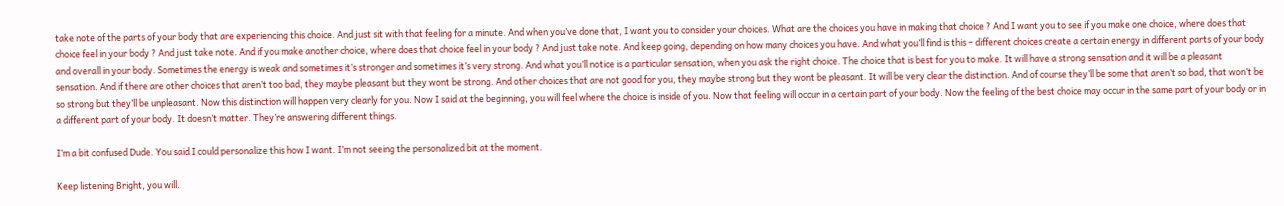take note of the parts of your body that are experiencing this choice. And just sit with that feeling for a minute. And when you’ve done that, I want you to consider your choices. What are the choices you have in making that choice ? And I want you to see if you make one choice, where does that choice feel in your body ? And just take note. And if you make another choice, where does that choice feel in your body ? And just take note. And keep going, depending on how many choices you have. And what you’ll find is this – different choices create a certain energy in different parts of your body and overall in your body. Sometimes the energy is weak and sometimes it’s stronger and sometimes it’s very strong. And what you’ll notice is a particular sensation, when you ask the right choice. The choice that is best for you to make. It will have a strong sensation and it will be a pleasant sensation. And if there are other choices that aren’t too bad, they maybe pleasant but they wont be strong. And other choices that are not good for you, they maybe strong but they wont be pleasant. It will be very clear the distinction. And of course they’ll be some that aren’t so bad, that won’t be so strong but they’ll be unpleasant. Now this distinction will happen very clearly for you. Now I said at the beginning, you will feel where the choice is inside of you. Now that feeling will occur in a certain part of your body. Now the feeling of the best choice may occur in the same part of your body or in a different part of your body. It doesn’t matter. They’re answering different things.

I’m a bit confused Dude. You said I could personalize this how I want. I’m not seeing the personalized bit at the moment.

Keep listening Bright, you will.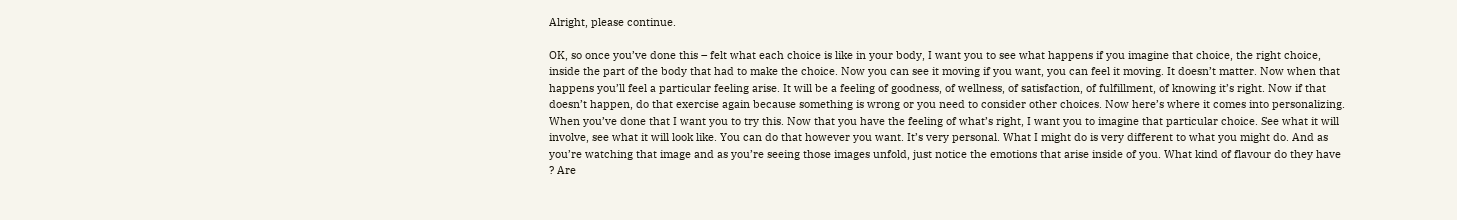Alright, please continue.

OK, so once you’ve done this – felt what each choice is like in your body, I want you to see what happens if you imagine that choice, the right choice, inside the part of the body that had to make the choice. Now you can see it moving if you want, you can feel it moving. It doesn’t matter. Now when that happens you’ll feel a particular feeling arise. It will be a feeling of goodness, of wellness, of satisfaction, of fulfillment, of knowing it’s right. Now if that doesn’t happen, do that exercise again because something is wrong or you need to consider other choices. Now here’s where it comes into personalizing. When you’ve done that I want you to try this. Now that you have the feeling of what’s right, I want you to imagine that particular choice. See what it will involve, see what it will look like. You can do that however you want. It’s very personal. What I might do is very different to what you might do. And as you’re watching that image and as you’re seeing those images unfold, just notice the emotions that arise inside of you. What kind of flavour do they have ? Are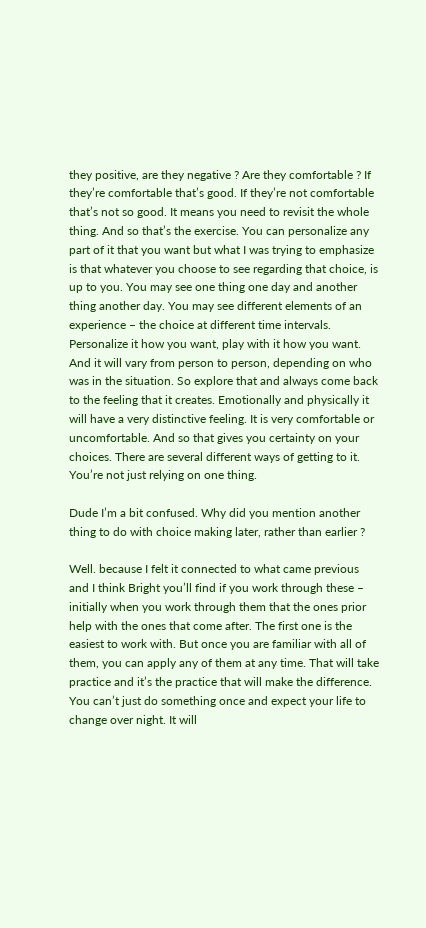they positive, are they negative ? Are they comfortable ? If they’re comfortable that’s good. If they’re not comfortable that’s not so good. It means you need to revisit the whole thing. And so that’s the exercise. You can personalize any part of it that you want but what I was trying to emphasize is that whatever you choose to see regarding that choice, is up to you. You may see one thing one day and another thing another day. You may see different elements of an experience – the choice at different time intervals. Personalize it how you want, play with it how you want. And it will vary from person to person, depending on who was in the situation. So explore that and always come back to the feeling that it creates. Emotionally and physically it will have a very distinctive feeling. It is very comfortable or uncomfortable. And so that gives you certainty on your choices. There are several different ways of getting to it. You’re not just relying on one thing.

Dude I’m a bit confused. Why did you mention another thing to do with choice making later, rather than earlier ?

Well. because I felt it connected to what came previous and I think Bright you’ll find if you work through these – initially when you work through them that the ones prior help with the ones that come after. The first one is the easiest to work with. But once you are familiar with all of them, you can apply any of them at any time. That will take practice and it’s the practice that will make the difference. You can’t just do something once and expect your life to change over night. It will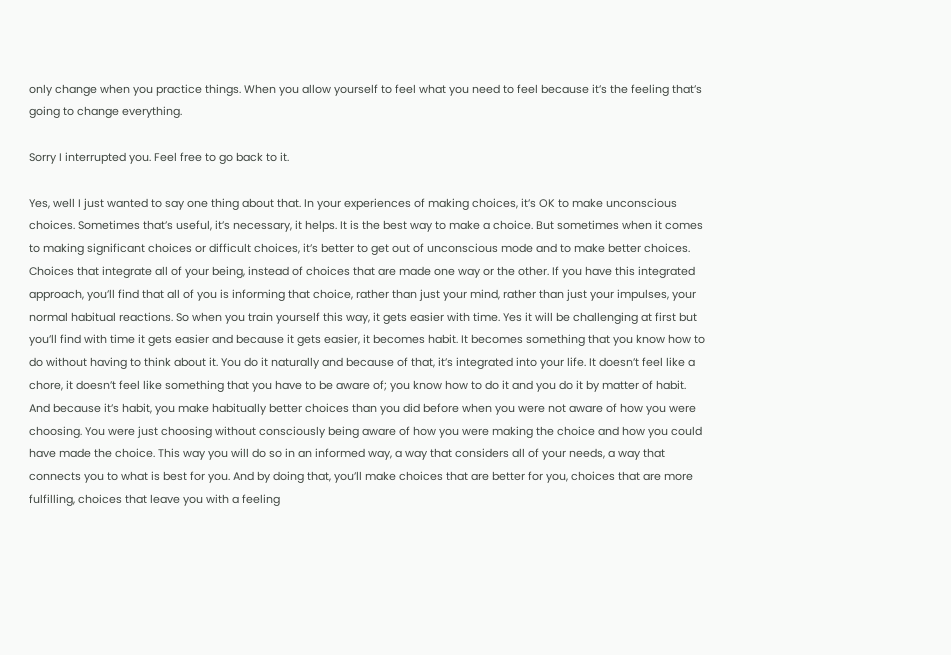only change when you practice things. When you allow yourself to feel what you need to feel because it’s the feeling that’s going to change everything.

Sorry I interrupted you. Feel free to go back to it.

Yes, well I just wanted to say one thing about that. In your experiences of making choices, it’s OK to make unconscious choices. Sometimes that’s useful, it’s necessary, it helps. It is the best way to make a choice. But sometimes when it comes to making significant choices or difficult choices, it’s better to get out of unconscious mode and to make better choices. Choices that integrate all of your being, instead of choices that are made one way or the other. If you have this integrated approach, you’ll find that all of you is informing that choice, rather than just your mind, rather than just your impulses, your normal habitual reactions. So when you train yourself this way, it gets easier with time. Yes it will be challenging at first but you’ll find with time it gets easier and because it gets easier, it becomes habit. It becomes something that you know how to do without having to think about it. You do it naturally and because of that, it’s integrated into your life. It doesn’t feel like a chore, it doesn’t feel like something that you have to be aware of; you know how to do it and you do it by matter of habit. And because it’s habit, you make habitually better choices than you did before when you were not aware of how you were choosing. You were just choosing without consciously being aware of how you were making the choice and how you could have made the choice. This way you will do so in an informed way, a way that considers all of your needs, a way that connects you to what is best for you. And by doing that, you’ll make choices that are better for you, choices that are more fulfilling, choices that leave you with a feeling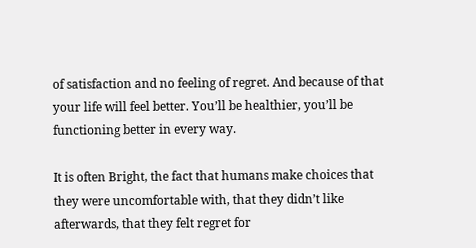of satisfaction and no feeling of regret. And because of that your life will feel better. You’ll be healthier, you’ll be functioning better in every way.

It is often Bright, the fact that humans make choices that they were uncomfortable with, that they didn’t like afterwards, that they felt regret for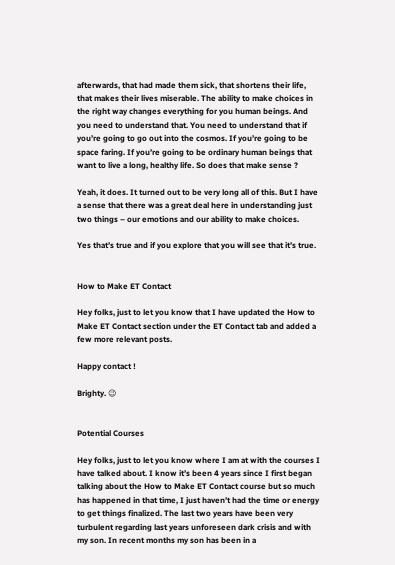afterwards, that had made them sick, that shortens their life, that makes their lives miserable. The ability to make choices in the right way changes everything for you human beings. And you need to understand that. You need to understand that if you’re going to go out into the cosmos. If you’re going to be space faring. If you’re going to be ordinary human beings that want to live a long, healthy life. So does that make sense ?

Yeah, it does. It turned out to be very long all of this. But I have a sense that there was a great deal here in understanding just two things – our emotions and our ability to make choices.

Yes that’s true and if you explore that you will see that it’s true.


How to Make ET Contact

Hey folks, just to let you know that I have updated the How to Make ET Contact section under the ET Contact tab and added a few more relevant posts.

Happy contact !

Brighty. 😉


Potential Courses

Hey folks, just to let you know where I am at with the courses I have talked about. I know it’s been 4 years since I first began talking about the How to Make ET Contact course but so much has happened in that time, I just haven’t had the time or energy to get things finalized. The last two years have been very turbulent regarding last years unforeseen dark crisis and with my son. In recent months my son has been in a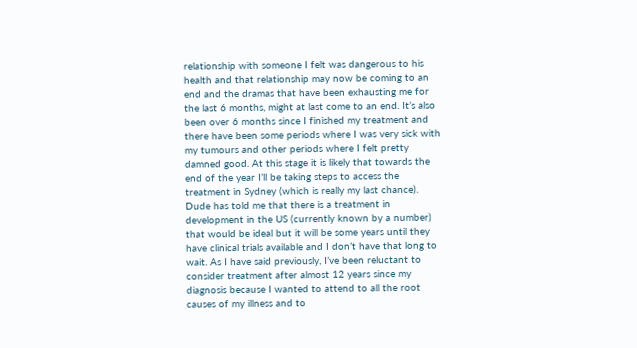relationship with someone I felt was dangerous to his health and that relationship may now be coming to an end and the dramas that have been exhausting me for the last 6 months, might at last come to an end. It’s also been over 6 months since I finished my treatment and there have been some periods where I was very sick with my tumours and other periods where I felt pretty damned good. At this stage it is likely that towards the end of the year I’ll be taking steps to access the treatment in Sydney (which is really my last chance). Dude has told me that there is a treatment in development in the US (currently known by a number) that would be ideal but it will be some years until they have clinical trials available and I don’t have that long to wait. As I have said previously, I’ve been reluctant to consider treatment after almost 12 years since my diagnosis because I wanted to attend to all the root causes of my illness and to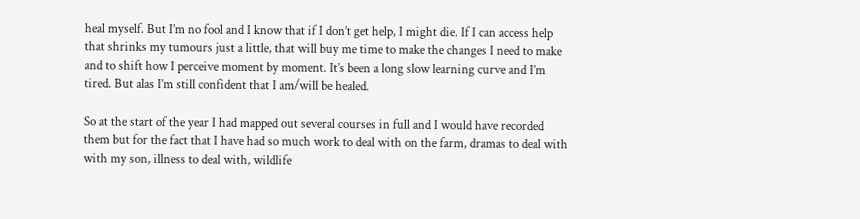heal myself. But I’m no fool and I know that if I don’t get help, I might die. If I can access help that shrinks my tumours just a little, that will buy me time to make the changes I need to make and to shift how I perceive moment by moment. It’s been a long slow learning curve and I’m tired. But alas I’m still confident that I am/will be healed.

So at the start of the year I had mapped out several courses in full and I would have recorded them but for the fact that I have had so much work to deal with on the farm, dramas to deal with with my son, illness to deal with, wildlife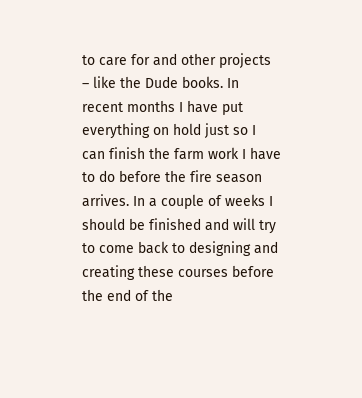to care for and other projects – like the Dude books. In recent months I have put everything on hold just so I can finish the farm work I have to do before the fire season arrives. In a couple of weeks I should be finished and will try to come back to designing and creating these courses before the end of the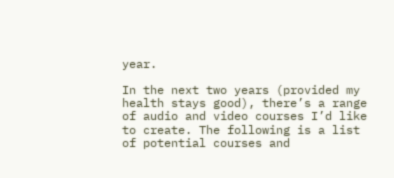year.

In the next two years (provided my health stays good), there’s a range of audio and video courses I’d like to create. The following is a list of potential courses and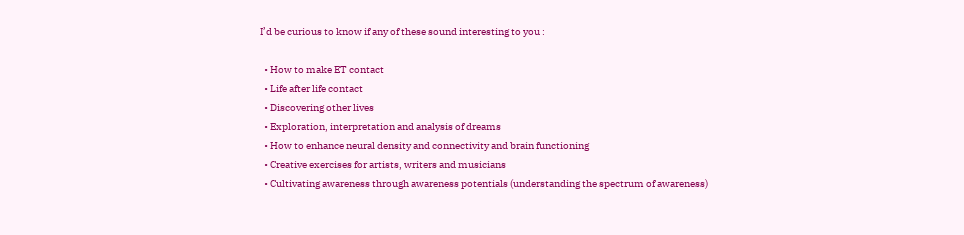I’d be curious to know if any of these sound interesting to you :

  • How to make ET contact
  • Life after life contact
  • Discovering other lives
  • Exploration, interpretation and analysis of dreams
  • How to enhance neural density and connectivity and brain functioning
  • Creative exercises for artists, writers and musicians
  • Cultivating awareness through awareness potentials (understanding the spectrum of awareness)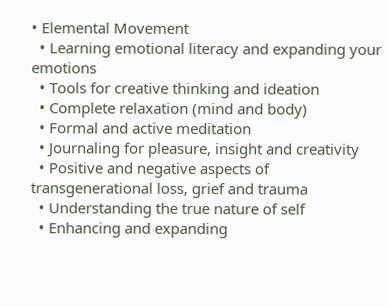• Elemental Movement
  • Learning emotional literacy and expanding your emotions
  • Tools for creative thinking and ideation
  • Complete relaxation (mind and body)
  • Formal and active meditation
  • Journaling for pleasure, insight and creativity
  • Positive and negative aspects of transgenerational loss, grief and trauma
  • Understanding the true nature of self
  • Enhancing and expanding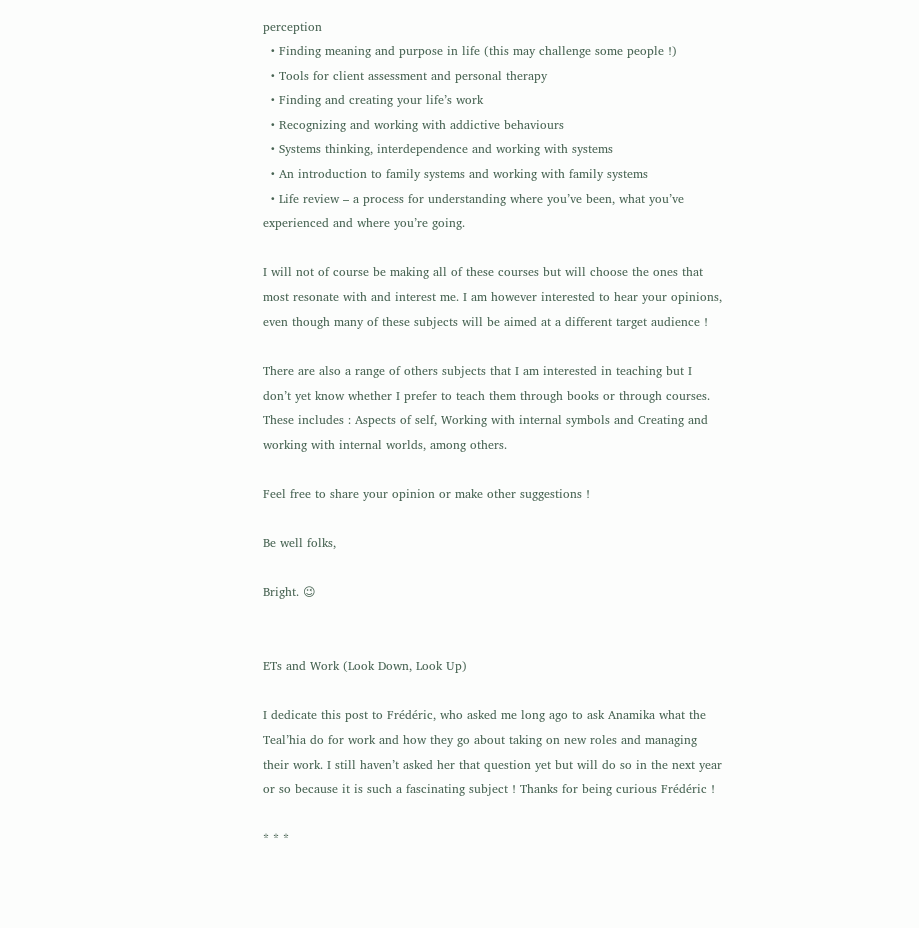perception
  • Finding meaning and purpose in life (this may challenge some people !)
  • Tools for client assessment and personal therapy
  • Finding and creating your life’s work
  • Recognizing and working with addictive behaviours
  • Systems thinking, interdependence and working with systems
  • An introduction to family systems and working with family systems
  • Life review – a process for understanding where you’ve been, what you’ve experienced and where you’re going.

I will not of course be making all of these courses but will choose the ones that most resonate with and interest me. I am however interested to hear your opinions, even though many of these subjects will be aimed at a different target audience !

There are also a range of others subjects that I am interested in teaching but I don’t yet know whether I prefer to teach them through books or through courses. These includes : Aspects of self, Working with internal symbols and Creating and working with internal worlds, among others.

Feel free to share your opinion or make other suggestions !

Be well folks,

Bright. 😉


ETs and Work (Look Down, Look Up)

I dedicate this post to Frédéric, who asked me long ago to ask Anamika what the Teal’hia do for work and how they go about taking on new roles and managing their work. I still haven’t asked her that question yet but will do so in the next year or so because it is such a fascinating subject ! Thanks for being curious Frédéric !

* * *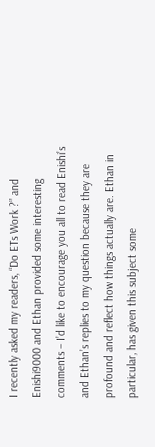I recently asked my readers, “Do ETs Work ?” and Enishi9000 and Ethan provided some interesting comments – I’d like to encourage you all to read Enishi’s and Ethan’s replies to my question because they are profound and reflect how things actually are. Ethan in particular, has given this subject some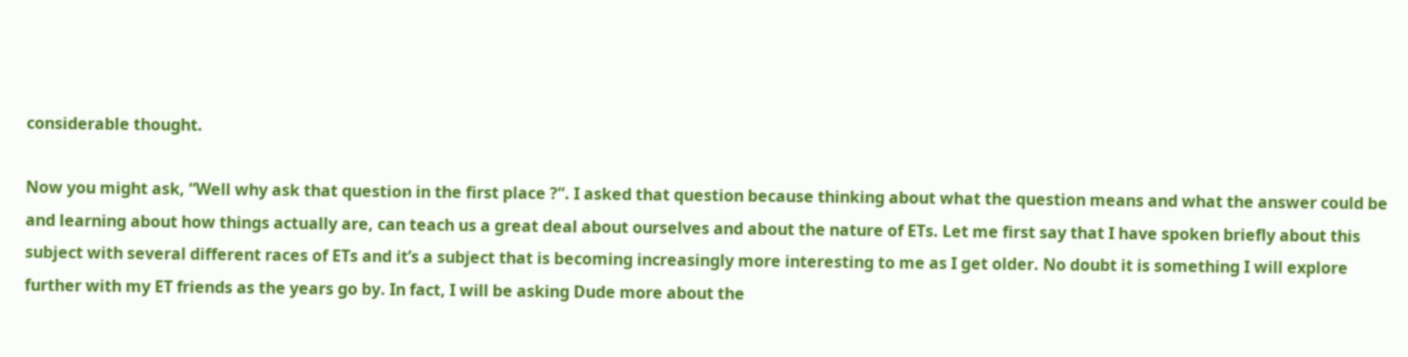considerable thought.

Now you might ask, “Well why ask that question in the first place ?”. I asked that question because thinking about what the question means and what the answer could be and learning about how things actually are, can teach us a great deal about ourselves and about the nature of ETs. Let me first say that I have spoken briefly about this subject with several different races of ETs and it’s a subject that is becoming increasingly more interesting to me as I get older. No doubt it is something I will explore further with my ET friends as the years go by. In fact, I will be asking Dude more about the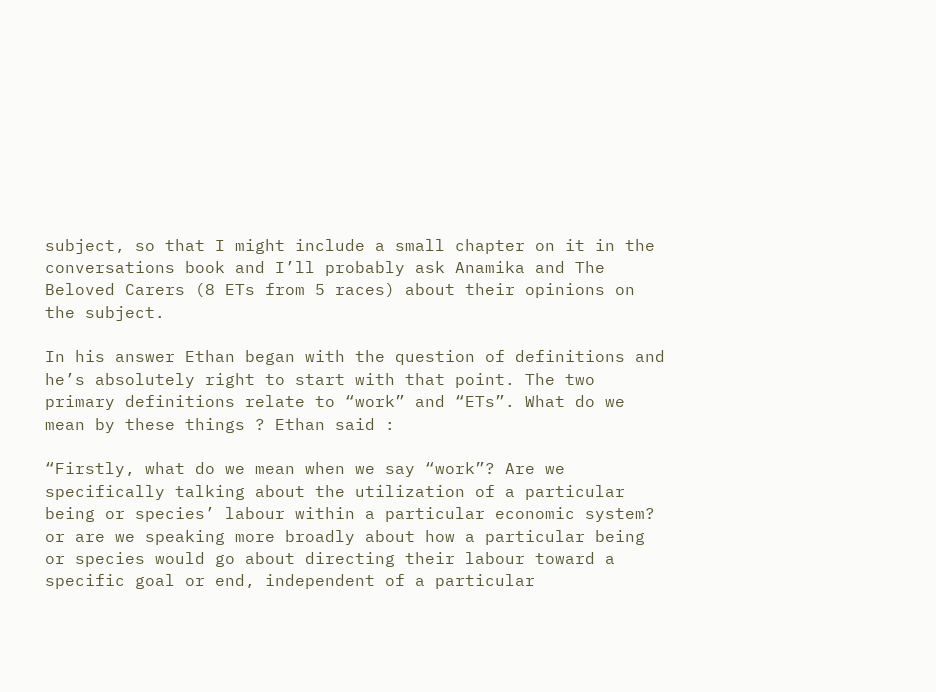subject, so that I might include a small chapter on it in the conversations book and I’ll probably ask Anamika and The Beloved Carers (8 ETs from 5 races) about their opinions on the subject.

In his answer Ethan began with the question of definitions and he’s absolutely right to start with that point. The two primary definitions relate to “work” and “ETs”. What do we mean by these things ? Ethan said :

“Firstly, what do we mean when we say “work”? Are we specifically talking about the utilization of a particular being or species’ labour within a particular economic system? or are we speaking more broadly about how a particular being or species would go about directing their labour toward a specific goal or end, independent of a particular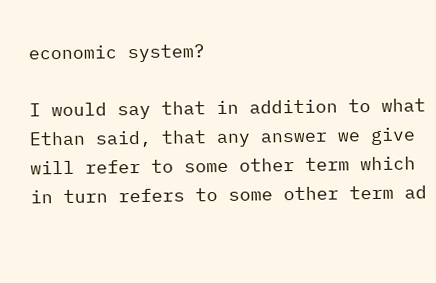economic system?

I would say that in addition to what Ethan said, that any answer we give will refer to some other term which in turn refers to some other term ad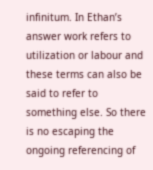infinitum. In Ethan’s answer work refers to utilization or labour and these terms can also be said to refer to something else. So there is no escaping the ongoing referencing of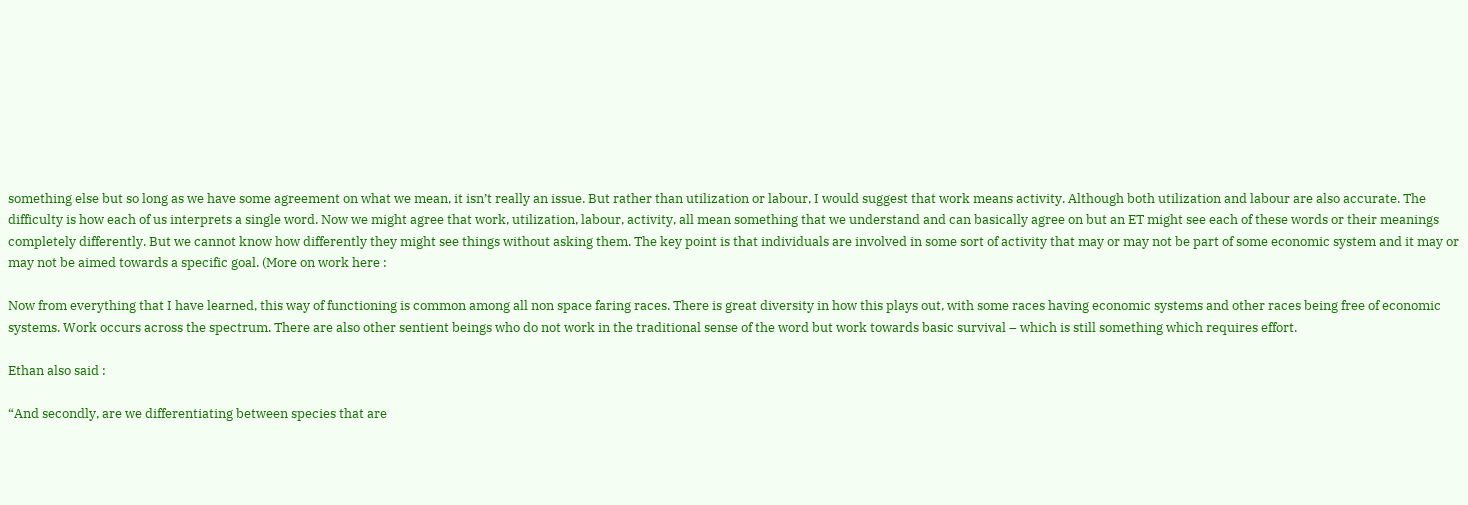something else but so long as we have some agreement on what we mean, it isn’t really an issue. But rather than utilization or labour, I would suggest that work means activity. Although both utilization and labour are also accurate. The difficulty is how each of us interprets a single word. Now we might agree that work, utilization, labour, activity, all mean something that we understand and can basically agree on but an ET might see each of these words or their meanings completely differently. But we cannot know how differently they might see things without asking them. The key point is that individuals are involved in some sort of activity that may or may not be part of some economic system and it may or may not be aimed towards a specific goal. (More on work here :

Now from everything that I have learned, this way of functioning is common among all non space faring races. There is great diversity in how this plays out, with some races having economic systems and other races being free of economic systems. Work occurs across the spectrum. There are also other sentient beings who do not work in the traditional sense of the word but work towards basic survival – which is still something which requires effort.

Ethan also said :

“And secondly, are we differentiating between species that are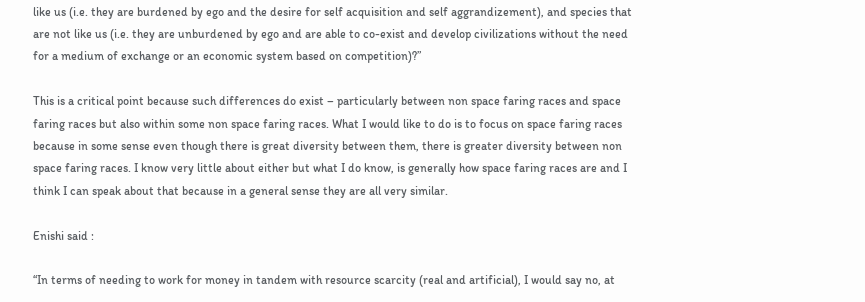like us (i.e. they are burdened by ego and the desire for self acquisition and self aggrandizement), and species that are not like us (i.e. they are unburdened by ego and are able to co-exist and develop civilizations without the need for a medium of exchange or an economic system based on competition)?”

This is a critical point because such differences do exist – particularly between non space faring races and space faring races but also within some non space faring races. What I would like to do is to focus on space faring races because in some sense even though there is great diversity between them, there is greater diversity between non space faring races. I know very little about either but what I do know, is generally how space faring races are and I think I can speak about that because in a general sense they are all very similar.

Enishi said :

“In terms of needing to work for money in tandem with resource scarcity (real and artificial), I would say no, at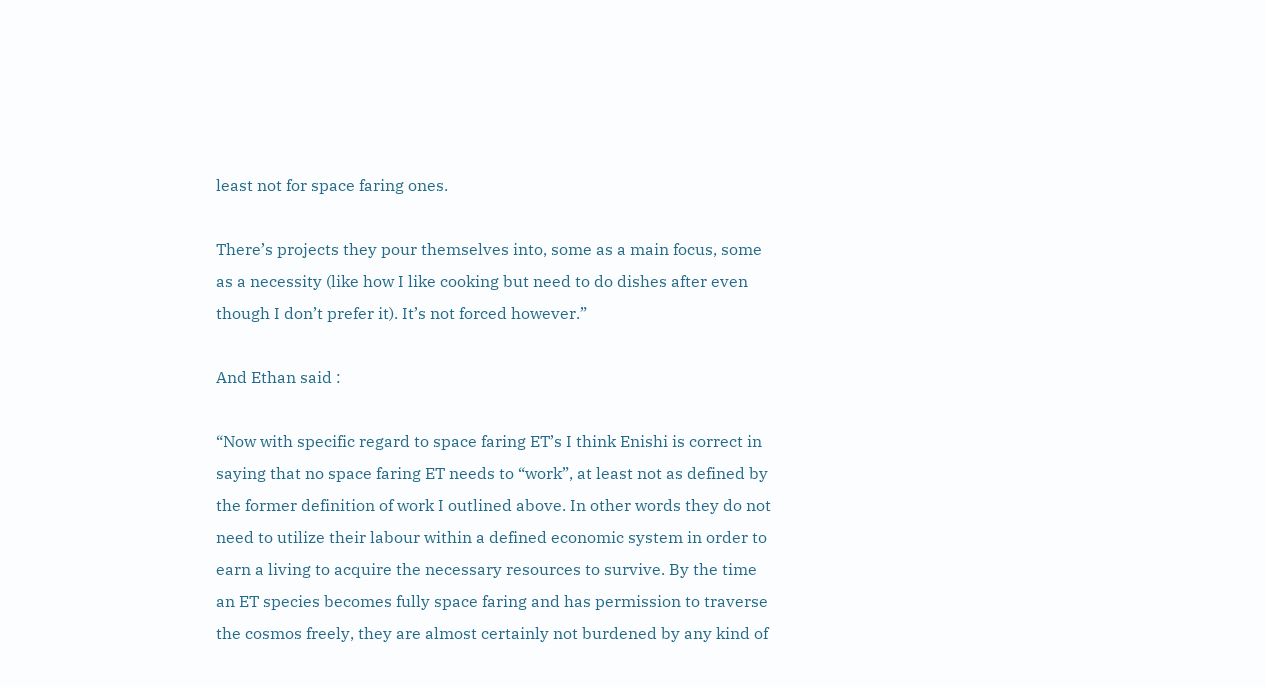least not for space faring ones.

There’s projects they pour themselves into, some as a main focus, some as a necessity (like how I like cooking but need to do dishes after even though I don’t prefer it). It’s not forced however.”

And Ethan said :

“Now with specific regard to space faring ET’s I think Enishi is correct in saying that no space faring ET needs to “work”, at least not as defined by the former definition of work I outlined above. In other words they do not need to utilize their labour within a defined economic system in order to earn a living to acquire the necessary resources to survive. By the time an ET species becomes fully space faring and has permission to traverse the cosmos freely, they are almost certainly not burdened by any kind of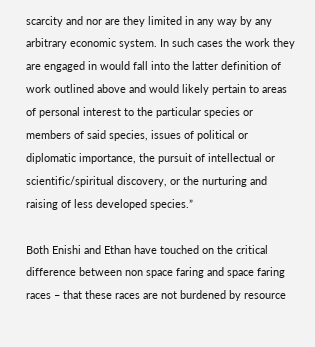scarcity and nor are they limited in any way by any arbitrary economic system. In such cases the work they are engaged in would fall into the latter definition of work outlined above and would likely pertain to areas of personal interest to the particular species or members of said species, issues of political or diplomatic importance, the pursuit of intellectual or scientific/spiritual discovery, or the nurturing and raising of less developed species.”

Both Enishi and Ethan have touched on the critical difference between non space faring and space faring races – that these races are not burdened by resource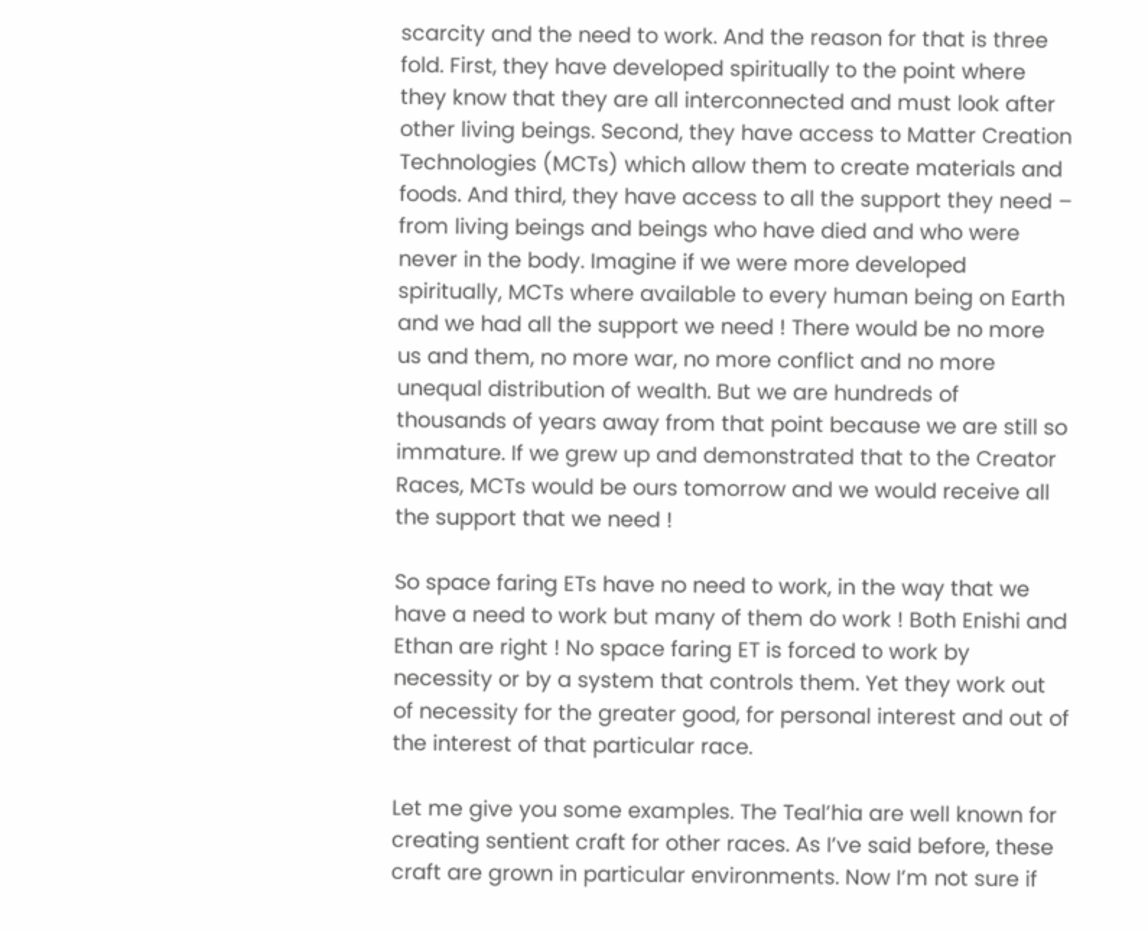scarcity and the need to work. And the reason for that is three fold. First, they have developed spiritually to the point where they know that they are all interconnected and must look after other living beings. Second, they have access to Matter Creation Technologies (MCTs) which allow them to create materials and foods. And third, they have access to all the support they need – from living beings and beings who have died and who were never in the body. Imagine if we were more developed spiritually, MCTs where available to every human being on Earth and we had all the support we need ! There would be no more us and them, no more war, no more conflict and no more unequal distribution of wealth. But we are hundreds of thousands of years away from that point because we are still so immature. If we grew up and demonstrated that to the Creator Races, MCTs would be ours tomorrow and we would receive all the support that we need !

So space faring ETs have no need to work, in the way that we have a need to work but many of them do work ! Both Enishi and Ethan are right ! No space faring ET is forced to work by necessity or by a system that controls them. Yet they work out of necessity for the greater good, for personal interest and out of the interest of that particular race.

Let me give you some examples. The Teal’hia are well known for creating sentient craft for other races. As I’ve said before, these craft are grown in particular environments. Now I’m not sure if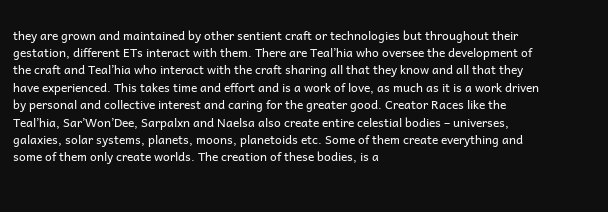they are grown and maintained by other sentient craft or technologies but throughout their gestation, different ETs interact with them. There are Teal’hia who oversee the development of the craft and Teal’hia who interact with the craft sharing all that they know and all that they have experienced. This takes time and effort and is a work of love, as much as it is a work driven by personal and collective interest and caring for the greater good. Creator Races like the Teal’hia, Sar’Won’Dee, Sarpalxn and Naelsa also create entire celestial bodies – universes, galaxies, solar systems, planets, moons, planetoids etc. Some of them create everything and some of them only create worlds. The creation of these bodies, is a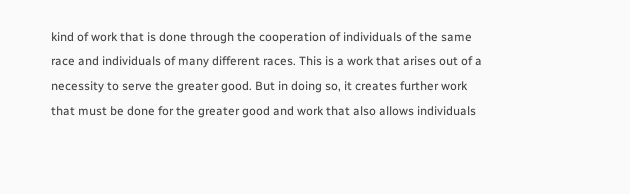kind of work that is done through the cooperation of individuals of the same race and individuals of many different races. This is a work that arises out of a necessity to serve the greater good. But in doing so, it creates further work that must be done for the greater good and work that also allows individuals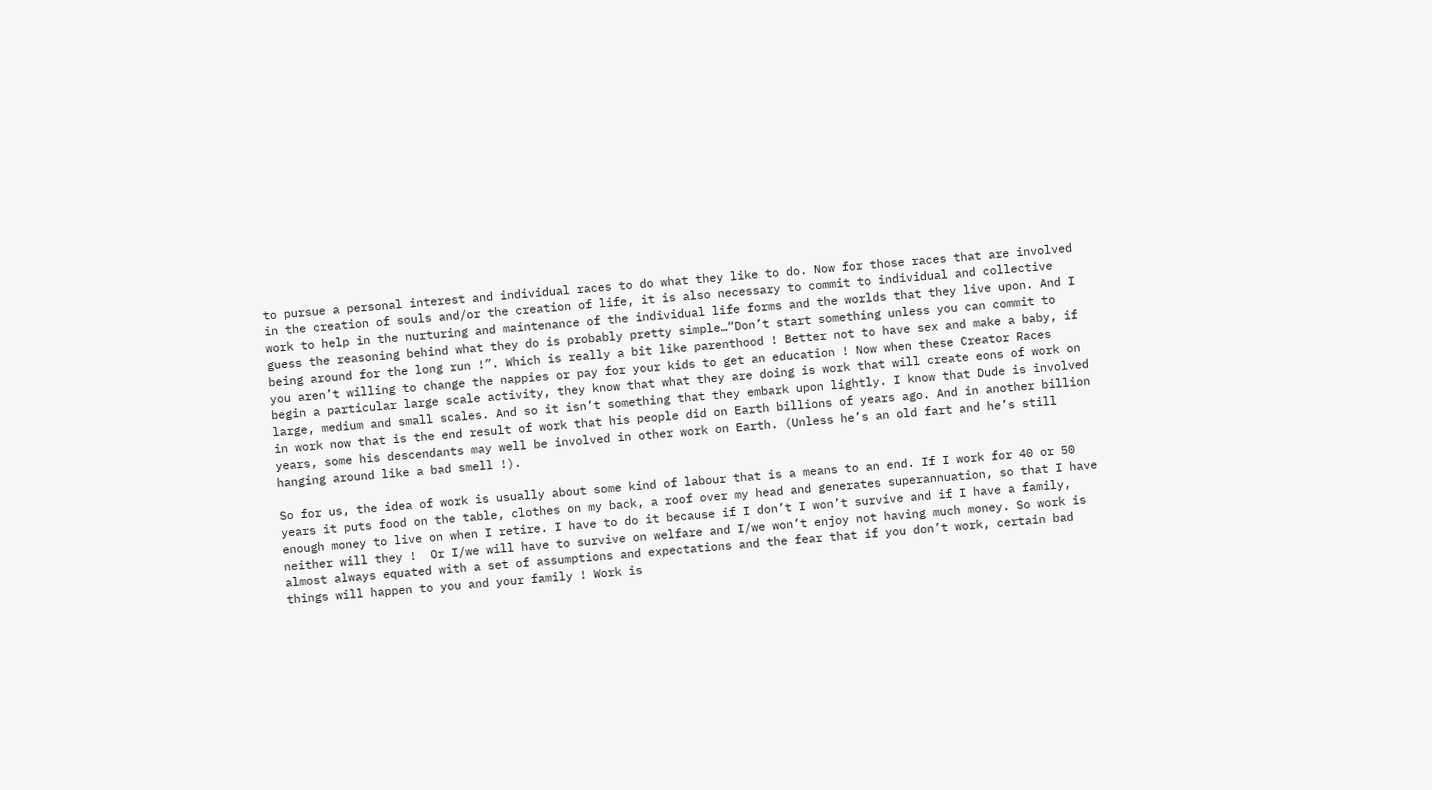to pursue a personal interest and individual races to do what they like to do. Now for those races that are involved in the creation of souls and/or the creation of life, it is also necessary to commit to individual and collective work to help in the nurturing and maintenance of the individual life forms and the worlds that they live upon. And I guess the reasoning behind what they do is probably pretty simple…“Don’t start something unless you can commit to being around for the long run !”. Which is really a bit like parenthood ! Better not to have sex and make a baby, if you aren’t willing to change the nappies or pay for your kids to get an education ! Now when these Creator Races begin a particular large scale activity, they know that what they are doing is work that will create eons of work on large, medium and small scales. And so it isn’t something that they embark upon lightly. I know that Dude is involved in work now that is the end result of work that his people did on Earth billions of years ago. And in another billion years, some his descendants may well be involved in other work on Earth. (Unless he’s an old fart and he’s still hanging around like a bad smell !).

So for us, the idea of work is usually about some kind of labour that is a means to an end. If I work for 40 or 50 years it puts food on the table, clothes on my back, a roof over my head and generates superannuation, so that I have enough money to live on when I retire. I have to do it because if I don’t I won’t survive and if I have a family, neither will they !  Or I/we will have to survive on welfare and I/we won’t enjoy not having much money. So work is almost always equated with a set of assumptions and expectations and the fear that if you don’t work, certain bad things will happen to you and your family ! Work is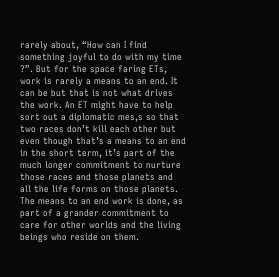rarely about, “How can I find something joyful to do with my time ?”. But for the space faring ETs, work is rarely a means to an end. It can be but that is not what drives the work. An ET might have to help sort out a diplomatic mes,s so that two races don’t kill each other but even though that’s a means to an end in the short term, it’s part of the much longer commitment to nurture those races and those planets and all the life forms on those planets. The means to an end work is done, as part of a grander commitment to care for other worlds and the living beings who reside on them.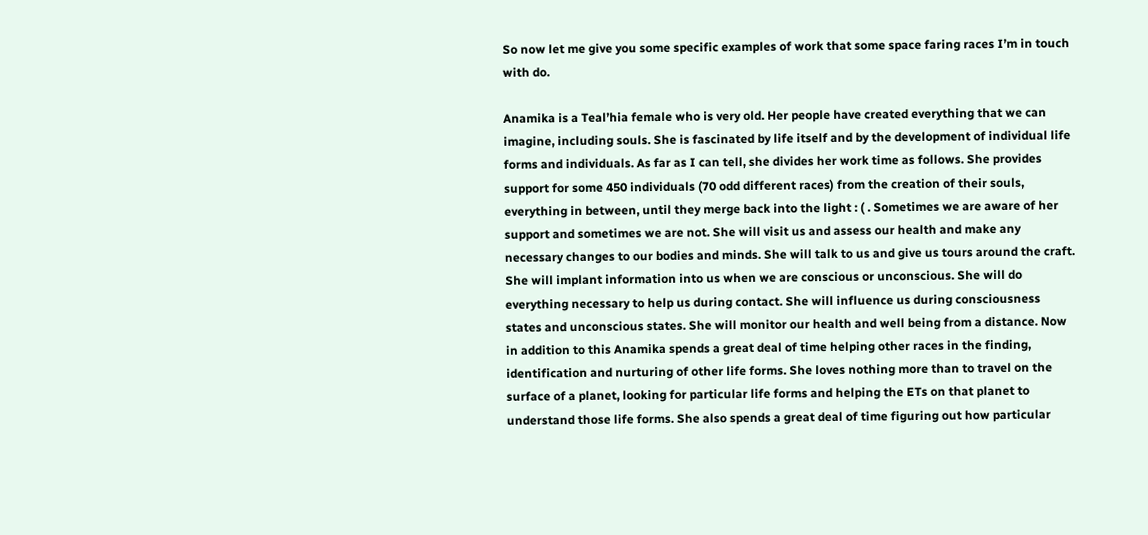So now let me give you some specific examples of work that some space faring races I’m in touch with do.

Anamika is a Teal’hia female who is very old. Her people have created everything that we can imagine, including souls. She is fascinated by life itself and by the development of individual life forms and individuals. As far as I can tell, she divides her work time as follows. She provides support for some 450 individuals (70 odd different races) from the creation of their souls, everything in between, until they merge back into the light : ( . Sometimes we are aware of her support and sometimes we are not. She will visit us and assess our health and make any necessary changes to our bodies and minds. She will talk to us and give us tours around the craft. She will implant information into us when we are conscious or unconscious. She will do everything necessary to help us during contact. She will influence us during consciousness states and unconscious states. She will monitor our health and well being from a distance. Now in addition to this Anamika spends a great deal of time helping other races in the finding, identification and nurturing of other life forms. She loves nothing more than to travel on the surface of a planet, looking for particular life forms and helping the ETs on that planet to understand those life forms. She also spends a great deal of time figuring out how particular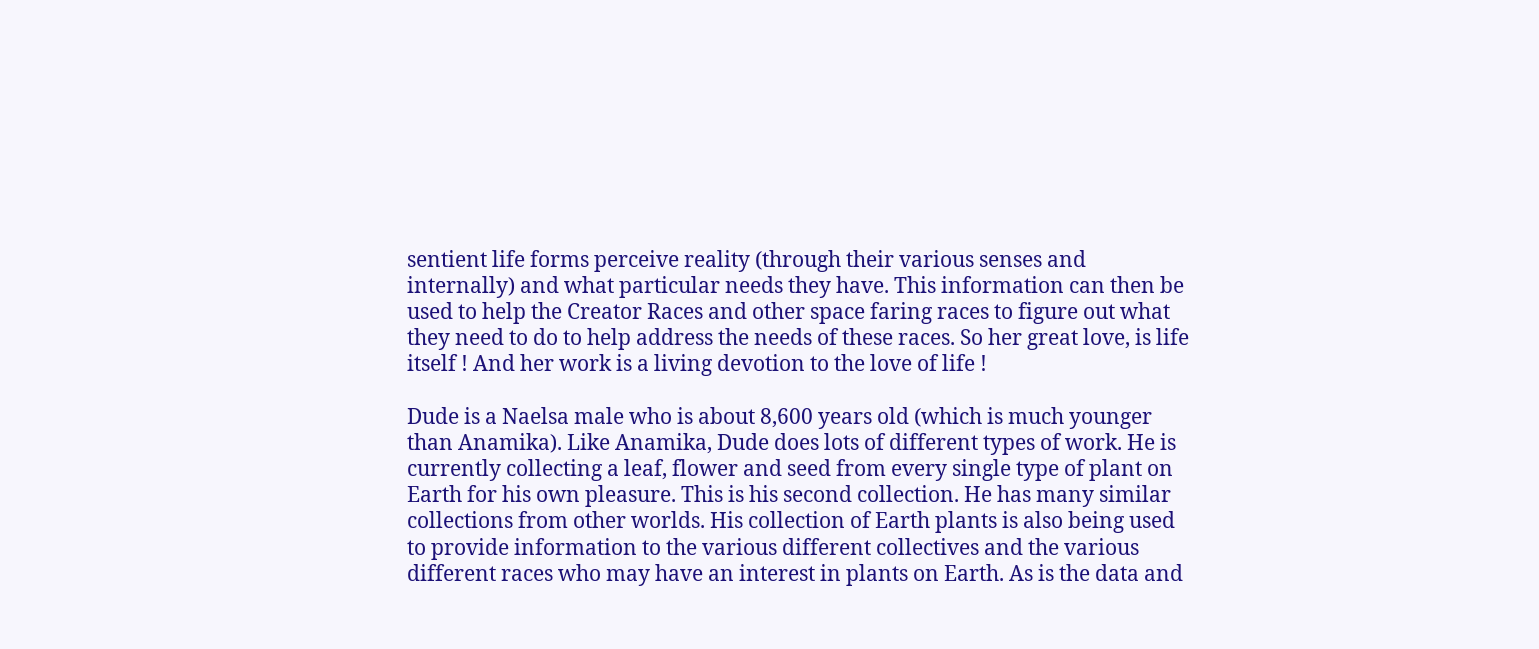sentient life forms perceive reality (through their various senses and internally) and what particular needs they have. This information can then be used to help the Creator Races and other space faring races to figure out what they need to do to help address the needs of these races. So her great love, is life itself ! And her work is a living devotion to the love of life !

Dude is a Naelsa male who is about 8,600 years old (which is much younger than Anamika). Like Anamika, Dude does lots of different types of work. He is currently collecting a leaf, flower and seed from every single type of plant on Earth for his own pleasure. This is his second collection. He has many similar collections from other worlds. His collection of Earth plants is also being used to provide information to the various different collectives and the various different races who may have an interest in plants on Earth. As is the data and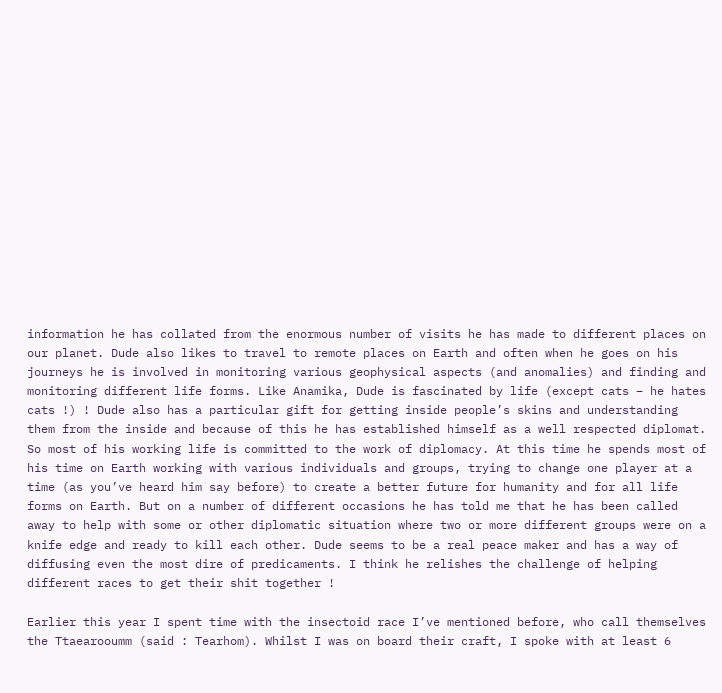information he has collated from the enormous number of visits he has made to different places on our planet. Dude also likes to travel to remote places on Earth and often when he goes on his journeys he is involved in monitoring various geophysical aspects (and anomalies) and finding and monitoring different life forms. Like Anamika, Dude is fascinated by life (except cats – he hates cats !) ! Dude also has a particular gift for getting inside people’s skins and understanding them from the inside and because of this he has established himself as a well respected diplomat. So most of his working life is committed to the work of diplomacy. At this time he spends most of his time on Earth working with various individuals and groups, trying to change one player at a time (as you’ve heard him say before) to create a better future for humanity and for all life forms on Earth. But on a number of different occasions he has told me that he has been called away to help with some or other diplomatic situation where two or more different groups were on a knife edge and ready to kill each other. Dude seems to be a real peace maker and has a way of diffusing even the most dire of predicaments. I think he relishes the challenge of helping different races to get their shit together !

Earlier this year I spent time with the insectoid race I’ve mentioned before, who call themselves the Ttaearooumm (said : Tearhom). Whilst I was on board their craft, I spoke with at least 6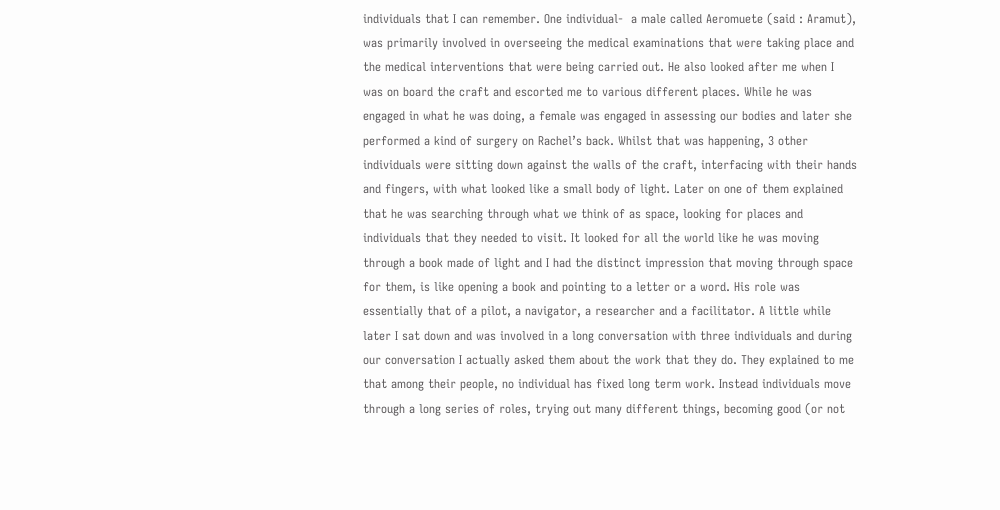individuals that I can remember. One individual-  a male called Aeromuete (said : Aramut), was primarily involved in overseeing the medical examinations that were taking place and the medical interventions that were being carried out. He also looked after me when I was on board the craft and escorted me to various different places. While he was engaged in what he was doing, a female was engaged in assessing our bodies and later she performed a kind of surgery on Rachel’s back. Whilst that was happening, 3 other individuals were sitting down against the walls of the craft, interfacing with their hands and fingers, with what looked like a small body of light. Later on one of them explained that he was searching through what we think of as space, looking for places and individuals that they needed to visit. It looked for all the world like he was moving through a book made of light and I had the distinct impression that moving through space for them, is like opening a book and pointing to a letter or a word. His role was essentially that of a pilot, a navigator, a researcher and a facilitator. A little while later I sat down and was involved in a long conversation with three individuals and during our conversation I actually asked them about the work that they do. They explained to me that among their people, no individual has fixed long term work. Instead individuals move through a long series of roles, trying out many different things, becoming good (or not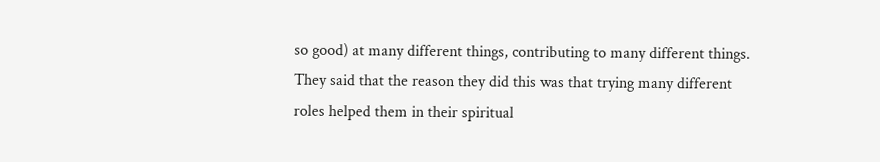so good) at many different things, contributing to many different things. They said that the reason they did this was that trying many different roles helped them in their spiritual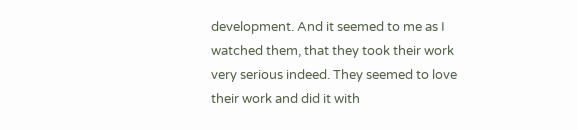development. And it seemed to me as I watched them, that they took their work very serious indeed. They seemed to love their work and did it with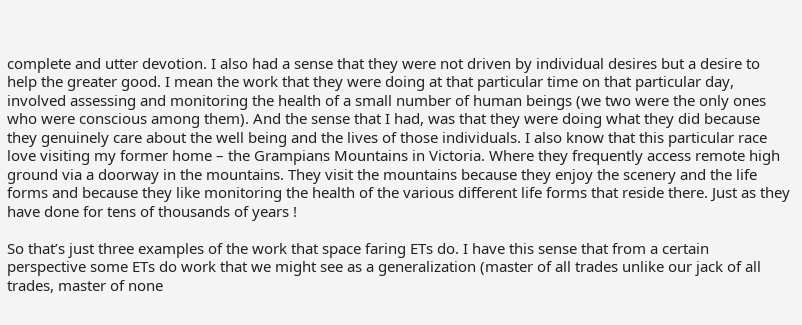complete and utter devotion. I also had a sense that they were not driven by individual desires but a desire to help the greater good. I mean the work that they were doing at that particular time on that particular day, involved assessing and monitoring the health of a small number of human beings (we two were the only ones who were conscious among them). And the sense that I had, was that they were doing what they did because they genuinely care about the well being and the lives of those individuals. I also know that this particular race love visiting my former home – the Grampians Mountains in Victoria. Where they frequently access remote high ground via a doorway in the mountains. They visit the mountains because they enjoy the scenery and the life forms and because they like monitoring the health of the various different life forms that reside there. Just as they have done for tens of thousands of years !

So that’s just three examples of the work that space faring ETs do. I have this sense that from a certain perspective some ETs do work that we might see as a generalization (master of all trades unlike our jack of all trades, master of none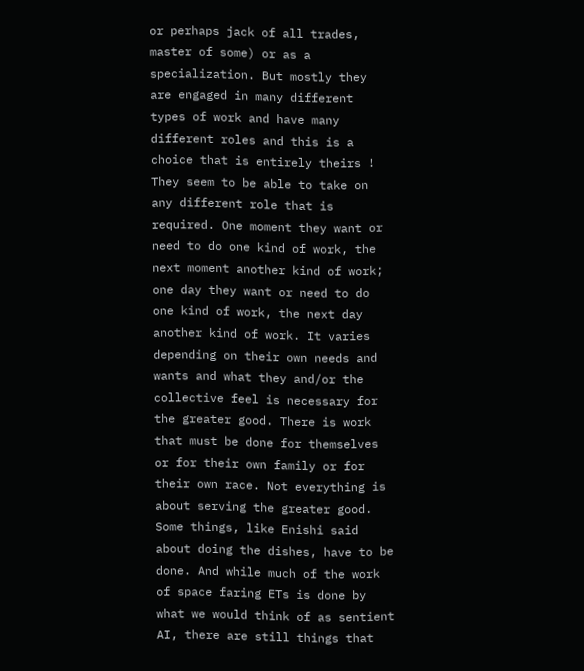or perhaps jack of all trades, master of some) or as a specialization. But mostly they are engaged in many different types of work and have many different roles and this is a choice that is entirely theirs ! They seem to be able to take on any different role that is required. One moment they want or need to do one kind of work, the next moment another kind of work; one day they want or need to do one kind of work, the next day another kind of work. It varies depending on their own needs and wants and what they and/or the collective feel is necessary for the greater good. There is work that must be done for themselves or for their own family or for their own race. Not everything is about serving the greater good. Some things, like Enishi said about doing the dishes, have to be done. And while much of the work of space faring ETs is done by what we would think of as sentient AI, there are still things that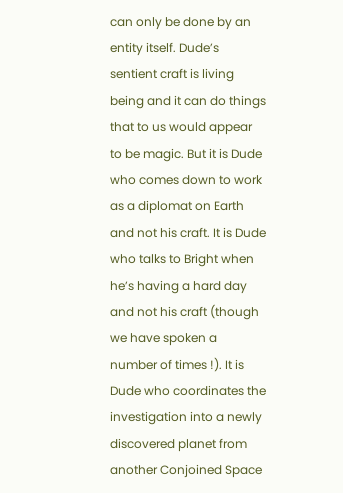can only be done by an entity itself. Dude’s sentient craft is living being and it can do things that to us would appear to be magic. But it is Dude who comes down to work as a diplomat on Earth and not his craft. It is Dude who talks to Bright when he’s having a hard day and not his craft (though we have spoken a number of times !). It is Dude who coordinates the investigation into a newly discovered planet from another Conjoined Space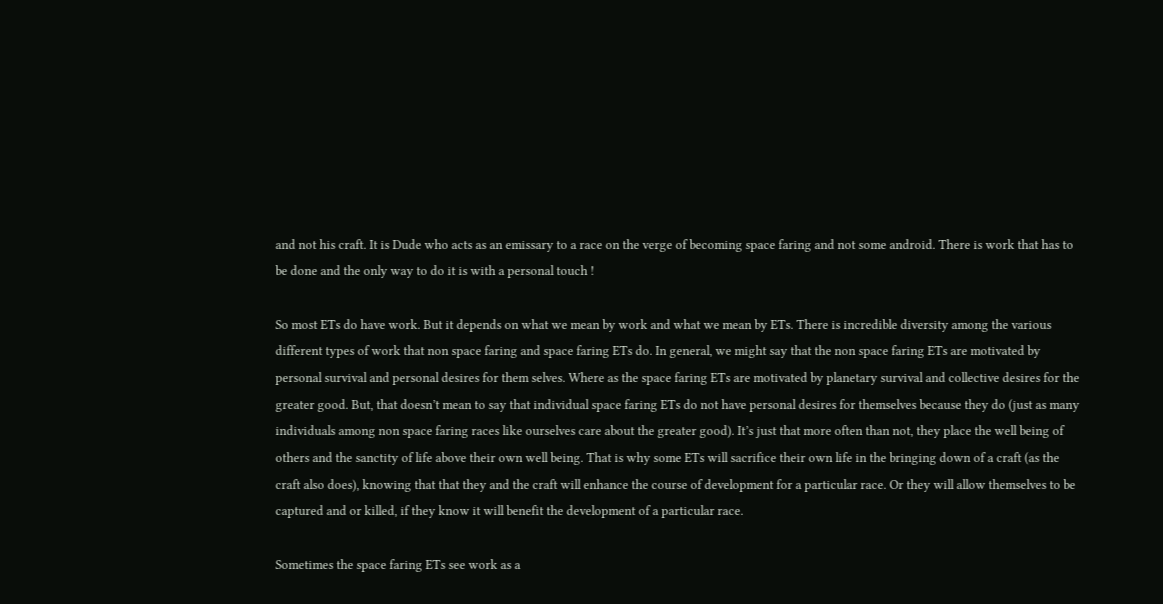and not his craft. It is Dude who acts as an emissary to a race on the verge of becoming space faring and not some android. There is work that has to be done and the only way to do it is with a personal touch !

So most ETs do have work. But it depends on what we mean by work and what we mean by ETs. There is incredible diversity among the various different types of work that non space faring and space faring ETs do. In general, we might say that the non space faring ETs are motivated by personal survival and personal desires for them selves. Where as the space faring ETs are motivated by planetary survival and collective desires for the greater good. But, that doesn’t mean to say that individual space faring ETs do not have personal desires for themselves because they do (just as many individuals among non space faring races like ourselves care about the greater good). It’s just that more often than not, they place the well being of others and the sanctity of life above their own well being. That is why some ETs will sacrifice their own life in the bringing down of a craft (as the craft also does), knowing that that they and the craft will enhance the course of development for a particular race. Or they will allow themselves to be captured and or killed, if they know it will benefit the development of a particular race.

Sometimes the space faring ETs see work as a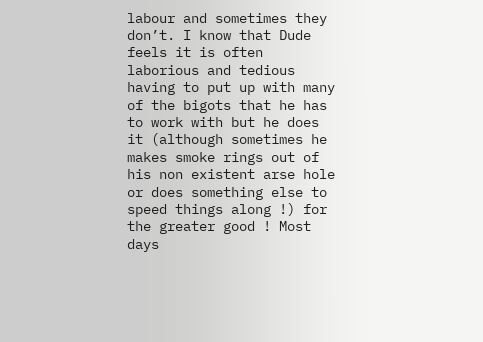labour and sometimes they don’t. I know that Dude feels it is often laborious and tedious having to put up with many of the bigots that he has to work with but he does it (although sometimes he makes smoke rings out of his non existent arse hole or does something else to speed things along !) for the greater good ! Most days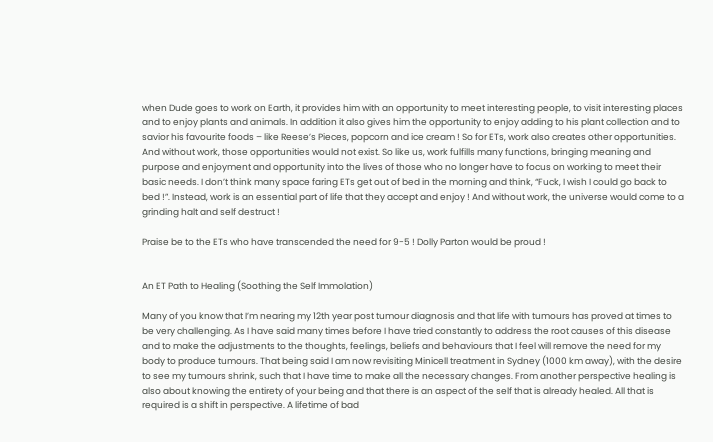when Dude goes to work on Earth, it provides him with an opportunity to meet interesting people, to visit interesting places and to enjoy plants and animals. In addition it also gives him the opportunity to enjoy adding to his plant collection and to savior his favourite foods – like Reese’s Pieces, popcorn and ice cream ! So for ETs, work also creates other opportunities. And without work, those opportunities would not exist. So like us, work fulfills many functions, bringing meaning and purpose and enjoyment and opportunity into the lives of those who no longer have to focus on working to meet their basic needs. I don’t think many space faring ETs get out of bed in the morning and think, “Fuck, I wish I could go back to bed !”. Instead, work is an essential part of life that they accept and enjoy ! And without work, the universe would come to a grinding halt and self destruct !

Praise be to the ETs who have transcended the need for 9-5 ! Dolly Parton would be proud !


An ET Path to Healing (Soothing the Self Immolation)

Many of you know that I’m nearing my 12th year post tumour diagnosis and that life with tumours has proved at times to be very challenging. As I have said many times before I have tried constantly to address the root causes of this disease and to make the adjustments to the thoughts, feelings, beliefs and behaviours that I feel will remove the need for my body to produce tumours. That being said I am now revisiting Minicell treatment in Sydney (1000 km away), with the desire to see my tumours shrink, such that I have time to make all the necessary changes. From another perspective healing is also about knowing the entirety of your being and that there is an aspect of the self that is already healed. All that is required is a shift in perspective. A lifetime of bad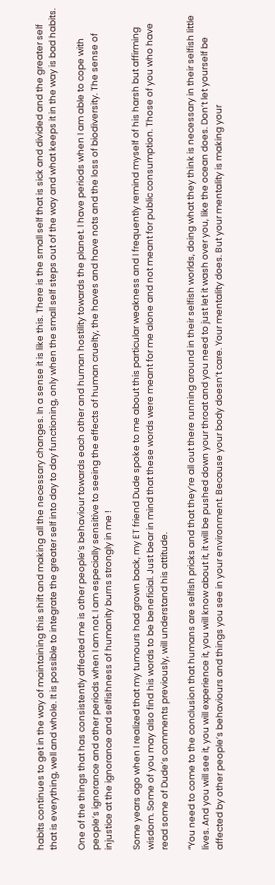habits continues to get in the way of maintaining this shift and making all the necessary changes. In a sense it is like this. There is the small self that is sick and divided and the greater self that is everything, well and whole. It is possible to integrate the greater self into day to day functioning, only when the small self steps out of the way and what keeps it in the way is bad habits.

One of the things that has consistently affected me is other people’s behaviour towards each other and human hostility towards the planet. I have periods when I am able to cope with people’s ignorance and other periods when I am not. I am especially sensitive to seeing the effects of human cruelty, the haves and have nots and the loss of biodiversity. The sense of injustice at the ignorance and selfishness of humanity burns strongly in me !

Some years ago when I realized that my tumours had grown back, my ET friend Dude spoke to me about this particular weakness and I frequently remind myself of his harsh but affirming wisdom. Some of you may also find his words to be beneficial. Just bear in mind that these words were meant for me alone and not meant for public consumption. Those of you who have read some of Dude’s comments previously, will understand his attitude.

“You need to come to the conclusion that humans are selfish pricks and that they’re all out there running around in their selfish worlds, doing what they think is necessary in their selfish little lives. And you will see it, you will experience it, you will know about it, it will be pushed down your throat and you need to just let it wash over you, like the ocean does. Don’t let yourself be affected by other people’s behaviours and things you see in your environment. Because your body doesn’t care. Your mentality does. But your mentality is making your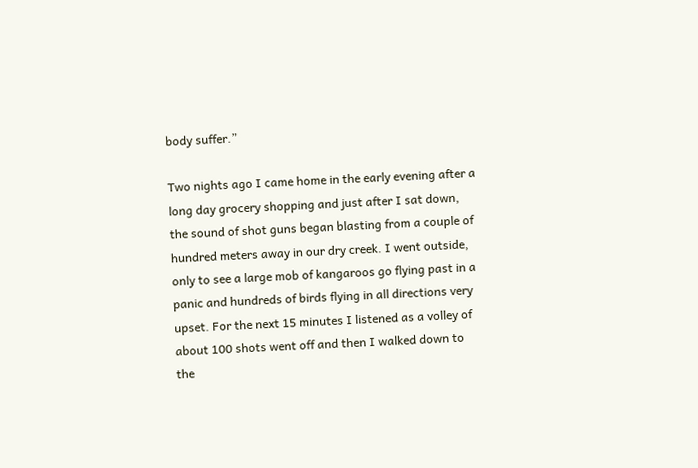body suffer.”

Two nights ago I came home in the early evening after a long day grocery shopping and just after I sat down, the sound of shot guns began blasting from a couple of hundred meters away in our dry creek. I went outside, only to see a large mob of kangaroos go flying past in a panic and hundreds of birds flying in all directions very upset. For the next 15 minutes I listened as a volley of about 100 shots went off and then I walked down to the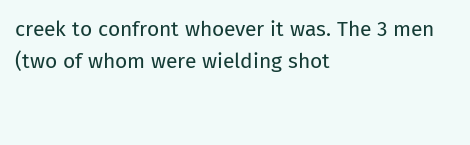creek to confront whoever it was. The 3 men (two of whom were wielding shot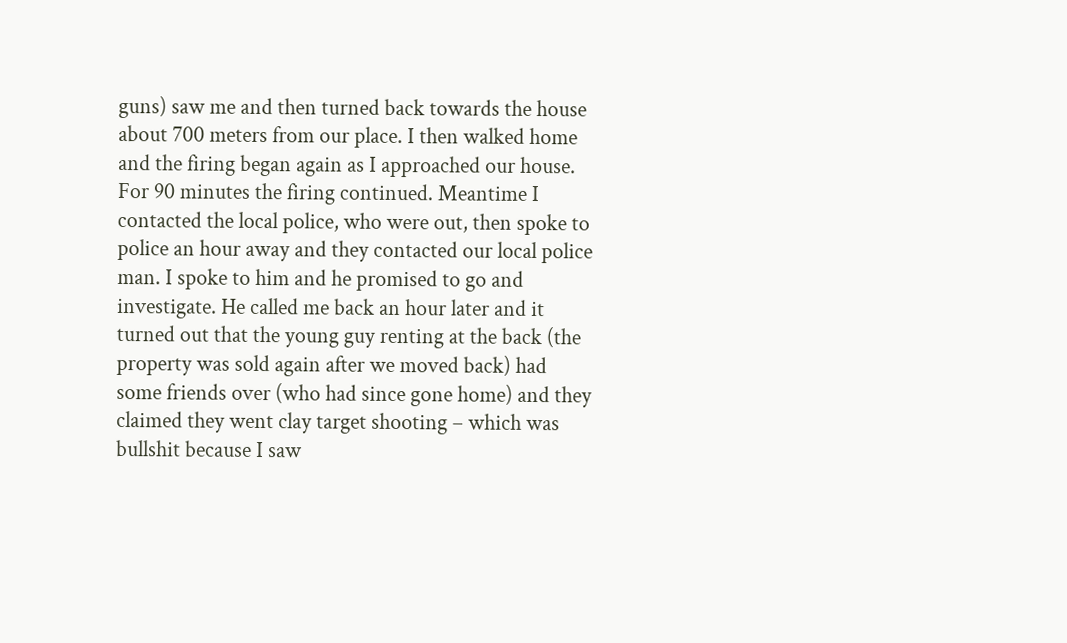guns) saw me and then turned back towards the house about 700 meters from our place. I then walked home and the firing began again as I approached our house. For 90 minutes the firing continued. Meantime I contacted the local police, who were out, then spoke to police an hour away and they contacted our local police man. I spoke to him and he promised to go and investigate. He called me back an hour later and it turned out that the young guy renting at the back (the property was sold again after we moved back) had some friends over (who had since gone home) and they claimed they went clay target shooting – which was bullshit because I saw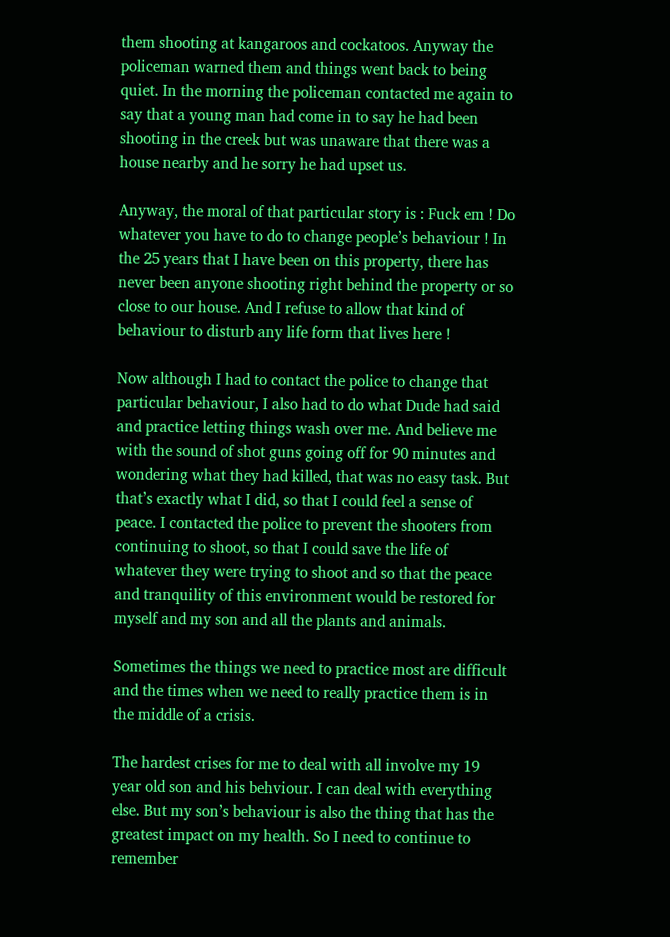them shooting at kangaroos and cockatoos. Anyway the policeman warned them and things went back to being quiet. In the morning the policeman contacted me again to say that a young man had come in to say he had been shooting in the creek but was unaware that there was a house nearby and he sorry he had upset us.

Anyway, the moral of that particular story is : Fuck em ! Do whatever you have to do to change people’s behaviour ! In the 25 years that I have been on this property, there has never been anyone shooting right behind the property or so close to our house. And I refuse to allow that kind of behaviour to disturb any life form that lives here !

Now although I had to contact the police to change that particular behaviour, I also had to do what Dude had said and practice letting things wash over me. And believe me with the sound of shot guns going off for 90 minutes and wondering what they had killed, that was no easy task. But that’s exactly what I did, so that I could feel a sense of peace. I contacted the police to prevent the shooters from continuing to shoot, so that I could save the life of whatever they were trying to shoot and so that the peace and tranquility of this environment would be restored for myself and my son and all the plants and animals.

Sometimes the things we need to practice most are difficult and the times when we need to really practice them is in the middle of a crisis.

The hardest crises for me to deal with all involve my 19 year old son and his behviour. I can deal with everything else. But my son’s behaviour is also the thing that has the greatest impact on my health. So I need to continue to remember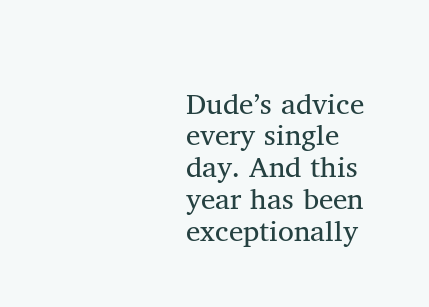Dude’s advice every single day. And this year has been exceptionally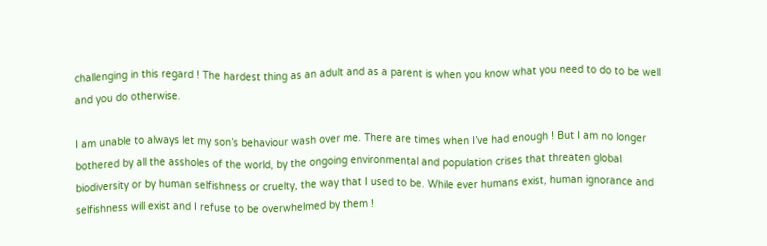challenging in this regard ! The hardest thing as an adult and as a parent is when you know what you need to do to be well and you do otherwise.

I am unable to always let my son’s behaviour wash over me. There are times when I’ve had enough ! But I am no longer bothered by all the assholes of the world, by the ongoing environmental and population crises that threaten global biodiversity or by human selfishness or cruelty, the way that I used to be. While ever humans exist, human ignorance and selfishness will exist and I refuse to be overwhelmed by them !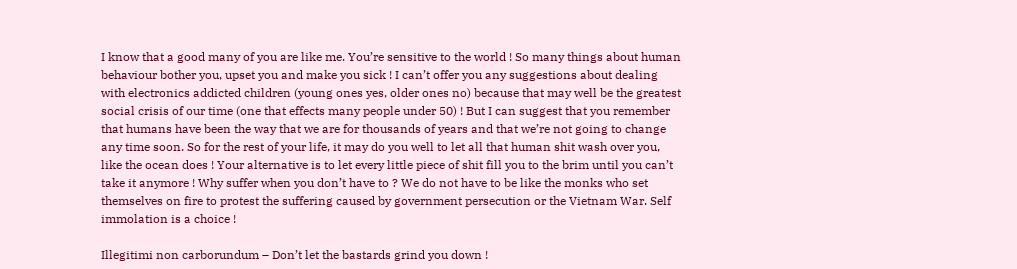I know that a good many of you are like me. You’re sensitive to the world ! So many things about human behaviour bother you, upset you and make you sick ! I can’t offer you any suggestions about dealing with electronics addicted children (young ones yes, older ones no) because that may well be the greatest social crisis of our time (one that effects many people under 50) ! But I can suggest that you remember that humans have been the way that we are for thousands of years and that we’re not going to change any time soon. So for the rest of your life, it may do you well to let all that human shit wash over you, like the ocean does ! Your alternative is to let every little piece of shit fill you to the brim until you can’t take it anymore ! Why suffer when you don’t have to ? We do not have to be like the monks who set themselves on fire to protest the suffering caused by government persecution or the Vietnam War. Self immolation is a choice !

Illegitimi non carborundum – Don’t let the bastards grind you down !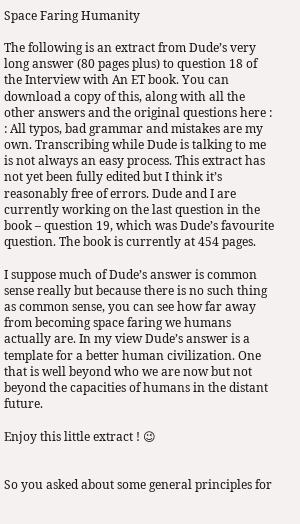Space Faring Humanity

The following is an extract from Dude’s very long answer (80 pages plus) to question 18 of the Interview with An ET book. You can download a copy of this, along with all the other answers and the original questions here : : All typos, bad grammar and mistakes are my own. Transcribing while Dude is talking to me is not always an easy process. This extract has not yet been fully edited but I think it’s reasonably free of errors. Dude and I are currently working on the last question in the book – question 19, which was Dude’s favourite question. The book is currently at 454 pages.

I suppose much of Dude’s answer is common sense really but because there is no such thing as common sense, you can see how far away from becoming space faring we humans actually are. In my view Dude’s answer is a template for a better human civilization. One that is well beyond who we are now but not beyond the capacities of humans in the distant future.

Enjoy this little extract ! 😉


So you asked about some general principles for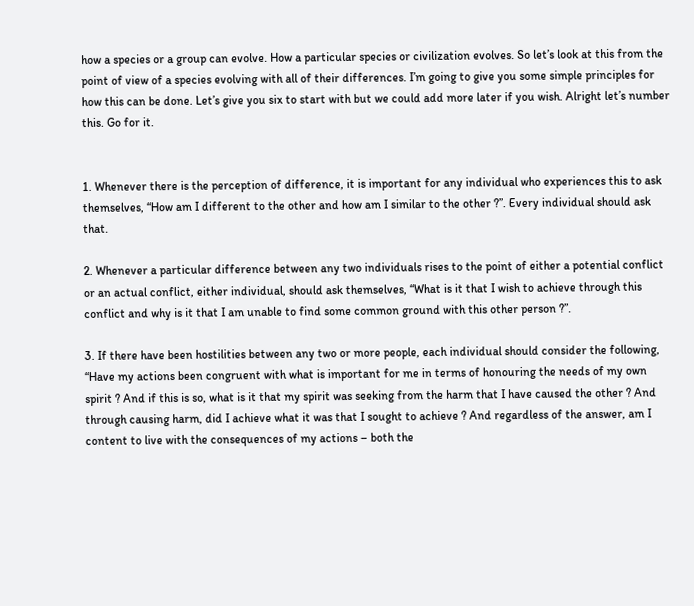how a species or a group can evolve. How a particular species or civilization evolves. So let’s look at this from the point of view of a species evolving with all of their differences. I’m going to give you some simple principles for how this can be done. Let’s give you six to start with but we could add more later if you wish. Alright let’s number this. Go for it.


1. Whenever there is the perception of difference, it is important for any individual who experiences this to ask themselves, “How am I different to the other and how am I similar to the other ?”. Every individual should ask that.

2. Whenever a particular difference between any two individuals rises to the point of either a potential conflict or an actual conflict, either individual, should ask themselves, “What is it that I wish to achieve through this conflict and why is it that I am unable to find some common ground with this other person ?”.

3. If there have been hostilities between any two or more people, each individual should consider the following, “Have my actions been congruent with what is important for me in terms of honouring the needs of my own spirit ? And if this is so, what is it that my spirit was seeking from the harm that I have caused the other ? And through causing harm, did I achieve what it was that I sought to achieve ? And regardless of the answer, am I content to live with the consequences of my actions – both the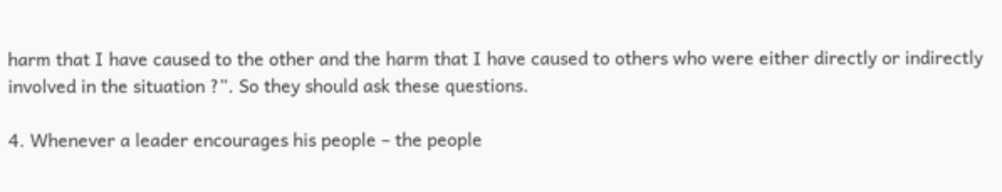harm that I have caused to the other and the harm that I have caused to others who were either directly or indirectly involved in the situation ?”. So they should ask these questions.

4. Whenever a leader encourages his people – the people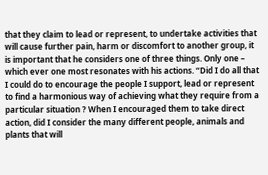that they claim to lead or represent, to undertake activities that will cause further pain, harm or discomfort to another group, it is important that he considers one of three things. Only one – which ever one most resonates with his actions. “Did I do all that I could do to encourage the people I support, lead or represent to find a harmonious way of achieving what they require from a particular situation ? When I encouraged them to take direct action, did I consider the many different people, animals and plants that will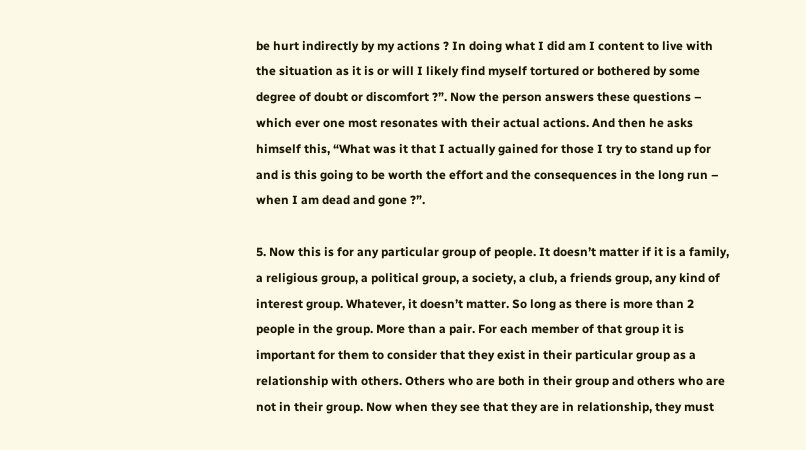be hurt indirectly by my actions ? In doing what I did am I content to live with the situation as it is or will I likely find myself tortured or bothered by some degree of doubt or discomfort ?”. Now the person answers these questions – which ever one most resonates with their actual actions. And then he asks himself this, “What was it that I actually gained for those I try to stand up for and is this going to be worth the effort and the consequences in the long run – when I am dead and gone ?”.

5. Now this is for any particular group of people. It doesn’t matter if it is a family, a religious group, a political group, a society, a club, a friends group, any kind of interest group. Whatever, it doesn’t matter. So long as there is more than 2 people in the group. More than a pair. For each member of that group it is important for them to consider that they exist in their particular group as a relationship with others. Others who are both in their group and others who are not in their group. Now when they see that they are in relationship, they must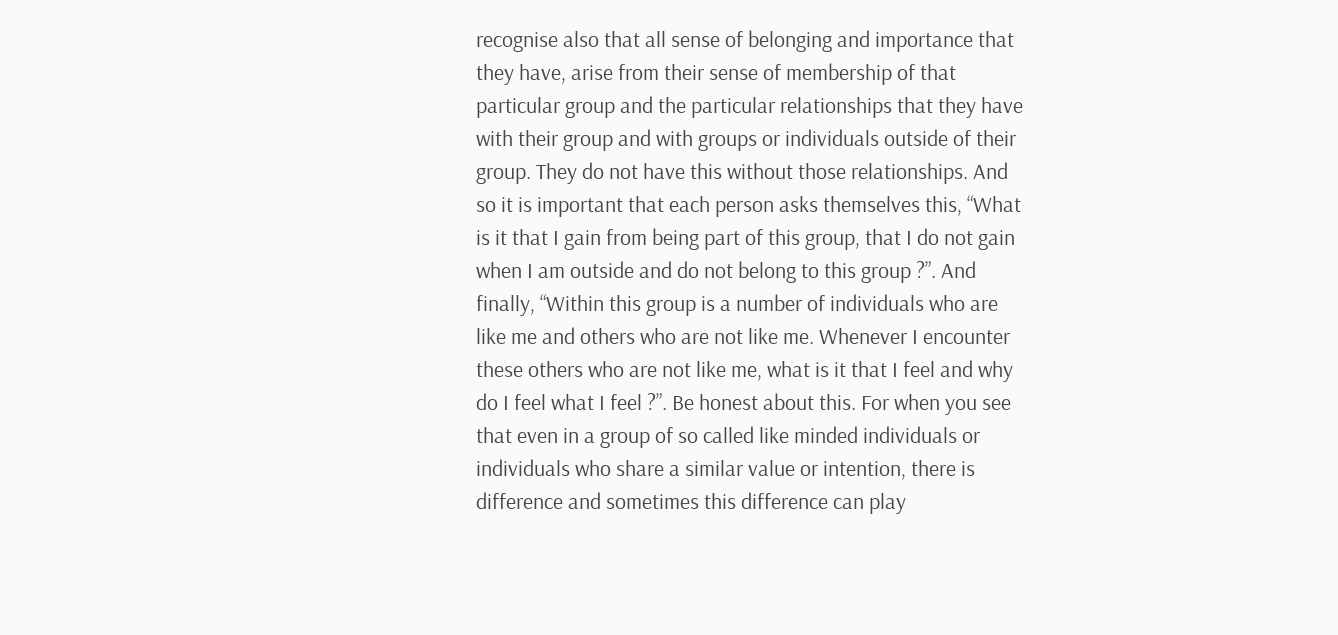recognise also that all sense of belonging and importance that they have, arise from their sense of membership of that particular group and the particular relationships that they have with their group and with groups or individuals outside of their group. They do not have this without those relationships. And so it is important that each person asks themselves this, “What is it that I gain from being part of this group, that I do not gain when I am outside and do not belong to this group ?”. And finally, “Within this group is a number of individuals who are like me and others who are not like me. Whenever I encounter these others who are not like me, what is it that I feel and why do I feel what I feel ?”. Be honest about this. For when you see that even in a group of so called like minded individuals or individuals who share a similar value or intention, there is difference and sometimes this difference can play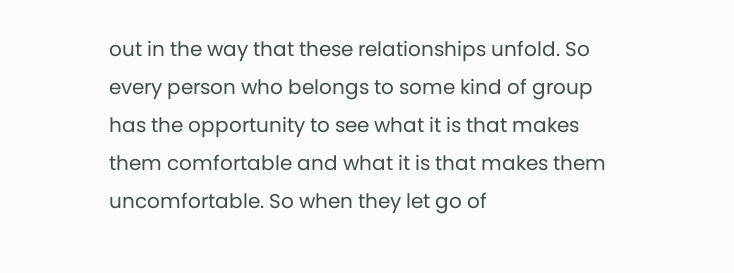out in the way that these relationships unfold. So every person who belongs to some kind of group has the opportunity to see what it is that makes them comfortable and what it is that makes them uncomfortable. So when they let go of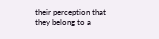their perception that they belong to a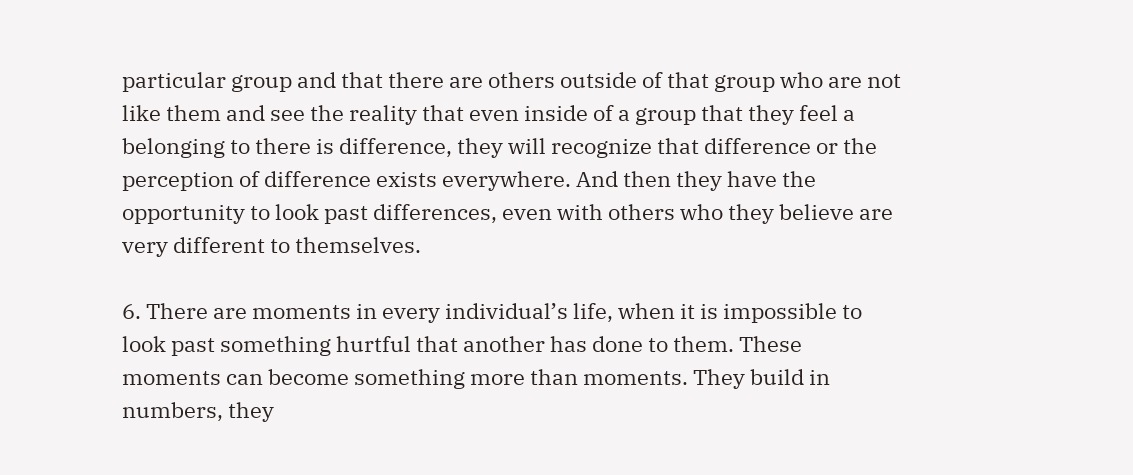particular group and that there are others outside of that group who are not like them and see the reality that even inside of a group that they feel a belonging to there is difference, they will recognize that difference or the perception of difference exists everywhere. And then they have the opportunity to look past differences, even with others who they believe are very different to themselves.

6. There are moments in every individual’s life, when it is impossible to look past something hurtful that another has done to them. These moments can become something more than moments. They build in numbers, they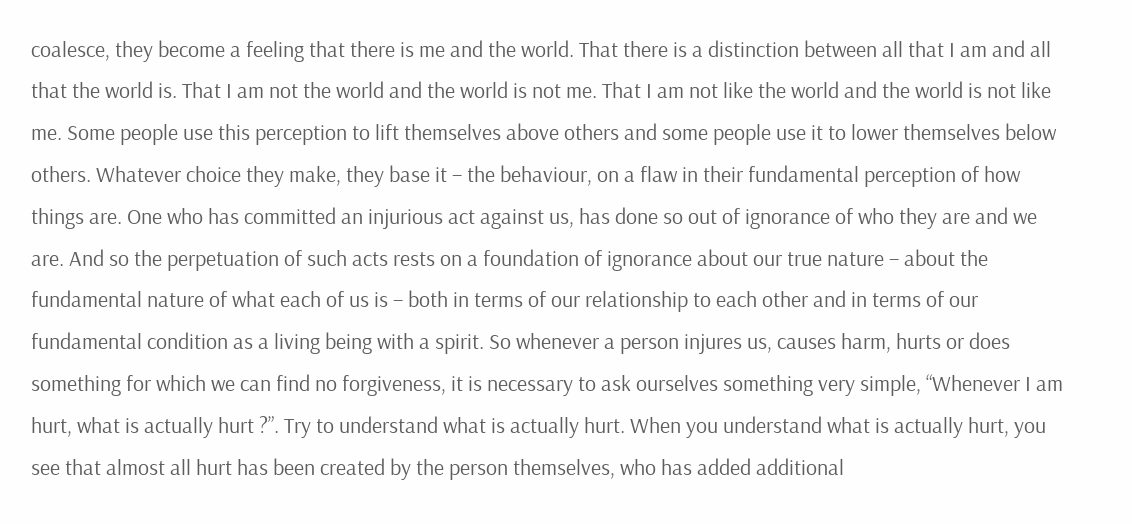coalesce, they become a feeling that there is me and the world. That there is a distinction between all that I am and all that the world is. That I am not the world and the world is not me. That I am not like the world and the world is not like me. Some people use this perception to lift themselves above others and some people use it to lower themselves below others. Whatever choice they make, they base it – the behaviour, on a flaw in their fundamental perception of how things are. One who has committed an injurious act against us, has done so out of ignorance of who they are and we are. And so the perpetuation of such acts rests on a foundation of ignorance about our true nature – about the fundamental nature of what each of us is – both in terms of our relationship to each other and in terms of our fundamental condition as a living being with a spirit. So whenever a person injures us, causes harm, hurts or does something for which we can find no forgiveness, it is necessary to ask ourselves something very simple, “Whenever I am hurt, what is actually hurt ?”. Try to understand what is actually hurt. When you understand what is actually hurt, you see that almost all hurt has been created by the person themselves, who has added additional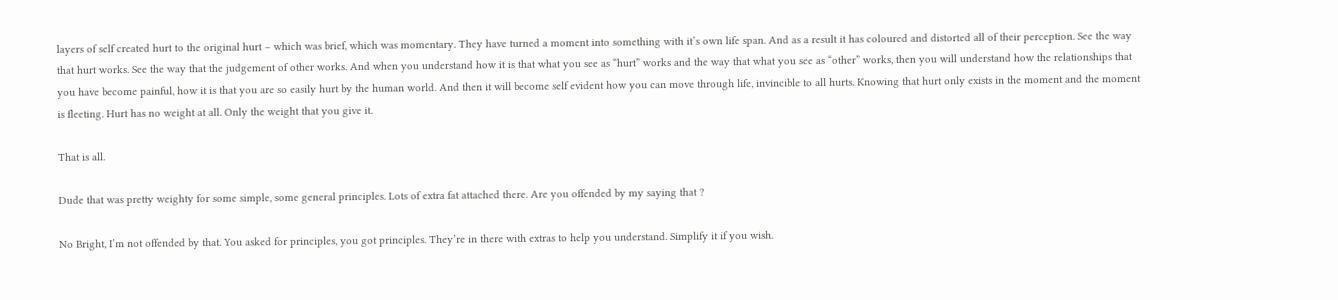layers of self created hurt to the original hurt – which was brief, which was momentary. They have turned a moment into something with it’s own life span. And as a result it has coloured and distorted all of their perception. See the way that hurt works. See the way that the judgement of other works. And when you understand how it is that what you see as “hurt” works and the way that what you see as “other” works, then you will understand how the relationships that you have become painful, how it is that you are so easily hurt by the human world. And then it will become self evident how you can move through life, invincible to all hurts. Knowing that hurt only exists in the moment and the moment is fleeting. Hurt has no weight at all. Only the weight that you give it.

That is all.

Dude that was pretty weighty for some simple, some general principles. Lots of extra fat attached there. Are you offended by my saying that ?

No Bright, I’m not offended by that. You asked for principles, you got principles. They’re in there with extras to help you understand. Simplify it if you wish.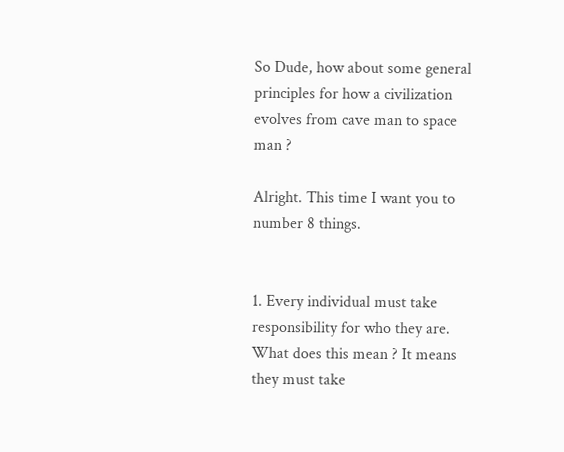So Dude, how about some general principles for how a civilization evolves from cave man to space man ?

Alright. This time I want you to number 8 things.


1. Every individual must take responsibility for who they are. What does this mean ? It means they must take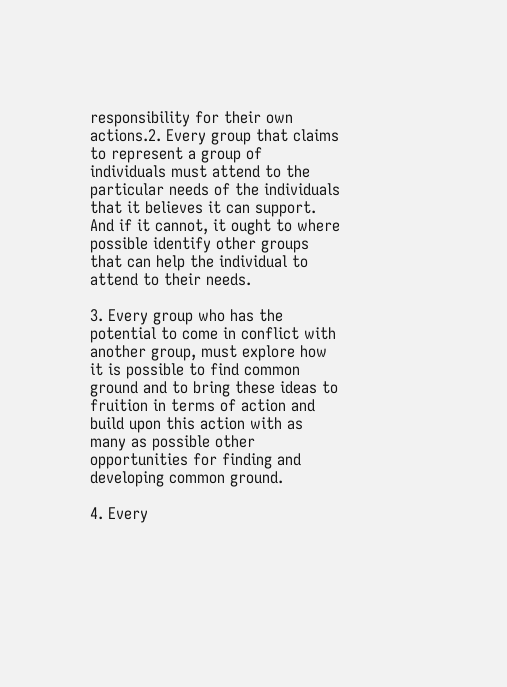responsibility for their own actions.2. Every group that claims to represent a group of individuals must attend to the particular needs of the individuals that it believes it can support. And if it cannot, it ought to where possible identify other groups that can help the individual to attend to their needs.

3. Every group who has the potential to come in conflict with another group, must explore how it is possible to find common ground and to bring these ideas to fruition in terms of action and build upon this action with as many as possible other opportunities for finding and developing common ground.

4. Every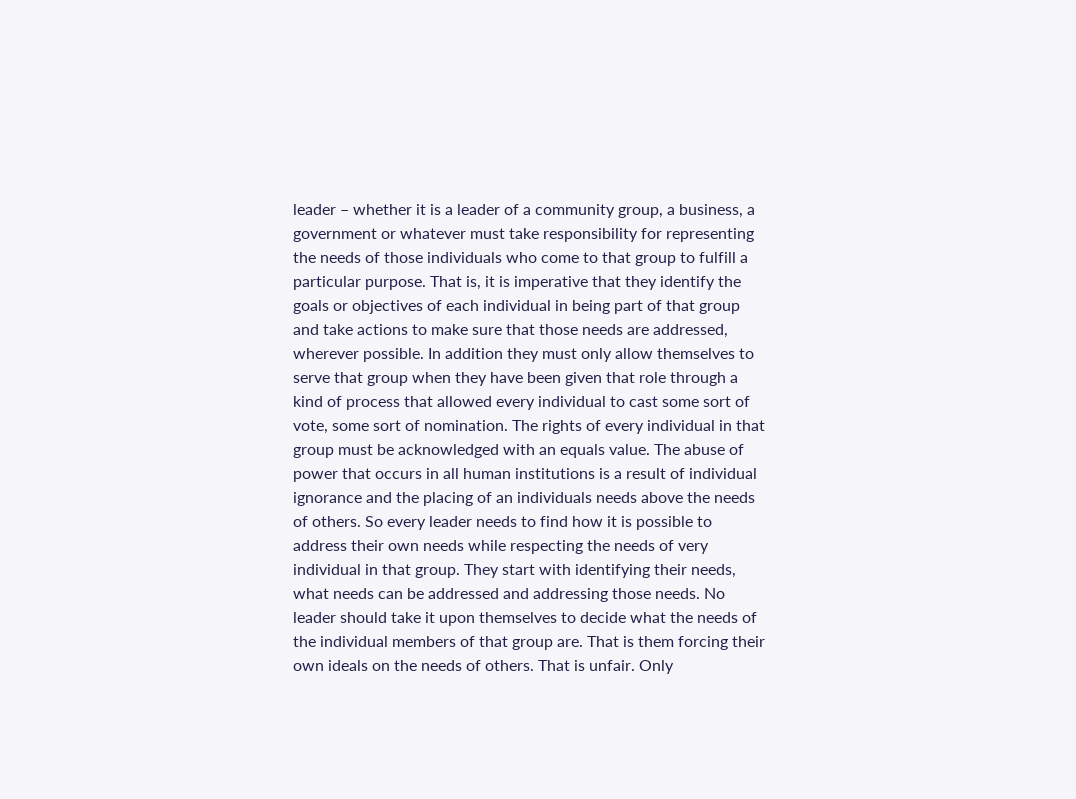leader – whether it is a leader of a community group, a business, a government or whatever must take responsibility for representing the needs of those individuals who come to that group to fulfill a particular purpose. That is, it is imperative that they identify the goals or objectives of each individual in being part of that group and take actions to make sure that those needs are addressed, wherever possible. In addition they must only allow themselves to serve that group when they have been given that role through a kind of process that allowed every individual to cast some sort of vote, some sort of nomination. The rights of every individual in that group must be acknowledged with an equals value. The abuse of power that occurs in all human institutions is a result of individual ignorance and the placing of an individuals needs above the needs of others. So every leader needs to find how it is possible to address their own needs while respecting the needs of very individual in that group. They start with identifying their needs, what needs can be addressed and addressing those needs. No leader should take it upon themselves to decide what the needs of the individual members of that group are. That is them forcing their own ideals on the needs of others. That is unfair. Only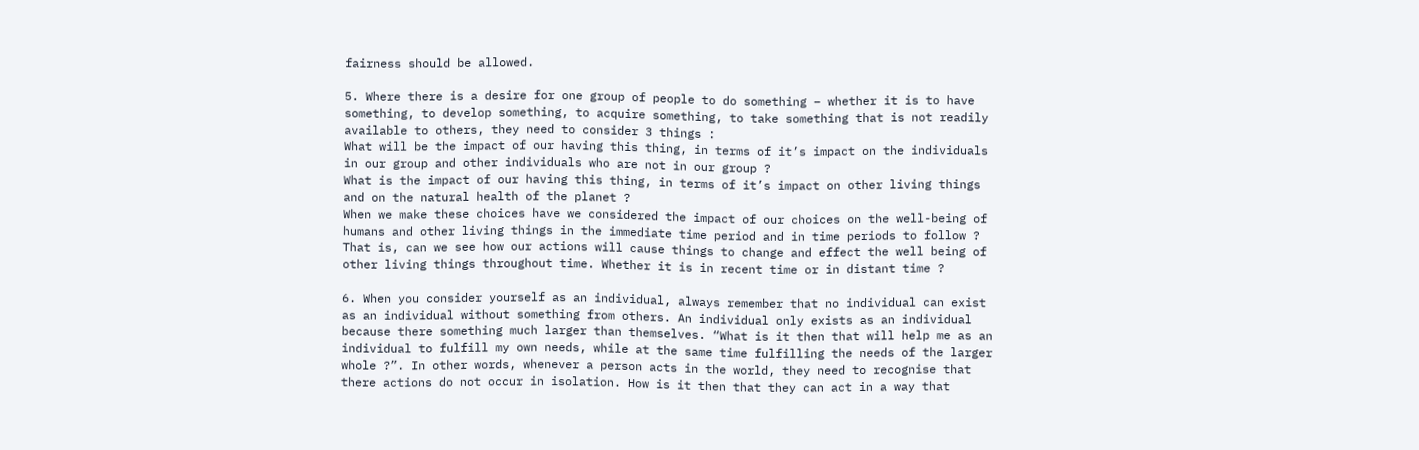fairness should be allowed.

5. Where there is a desire for one group of people to do something – whether it is to have something, to develop something, to acquire something, to take something that is not readily available to others, they need to consider 3 things :
What will be the impact of our having this thing, in terms of it’s impact on the individuals in our group and other individuals who are not in our group ?
What is the impact of our having this thing, in terms of it’s impact on other living things and on the natural health of the planet ?
When we make these choices have we considered the impact of our choices on the well-being of humans and other living things in the immediate time period and in time periods to follow ? That is, can we see how our actions will cause things to change and effect the well being of other living things throughout time. Whether it is in recent time or in distant time ?

6. When you consider yourself as an individual, always remember that no individual can exist as an individual without something from others. An individual only exists as an individual because there something much larger than themselves. “What is it then that will help me as an individual to fulfill my own needs, while at the same time fulfilling the needs of the larger whole ?”. In other words, whenever a person acts in the world, they need to recognise that there actions do not occur in isolation. How is it then that they can act in a way that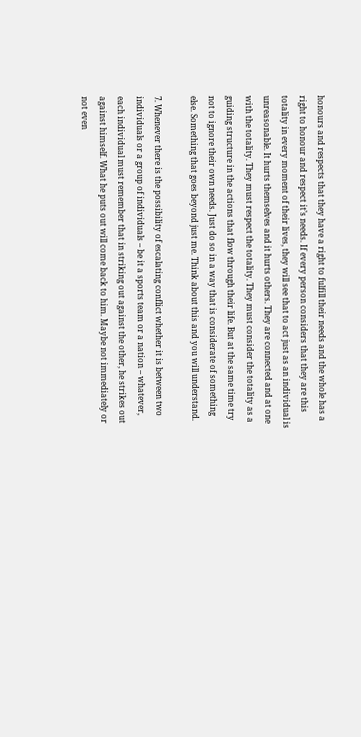honours and respects that they have a right to fulfill their needs and the whole has a right to honour and respect it’s needs. If every person considers that they are this totality in every moment of their lives, they will see that to act just as an individual is unreasonable. It hurts themselves and it hurts others. They are connected and at one with the totality. They must respect the totality. They must consider the totality as a guiding structure in the actions that flow through their life. But at the same time try not to ignore their own needs. Just do so in a way that is considerate of something else. Something that goes beyond just me. Think about this and you will understand.

7. Whenever there is the possibility of escalating conflict whether it is between two individuals or a group of individuals – be it a sports team or a nation – whatever, each individual must remember that in striking out against the other, he strikes out against himself. What he puts out will come back to him. Maybe not immediately or not even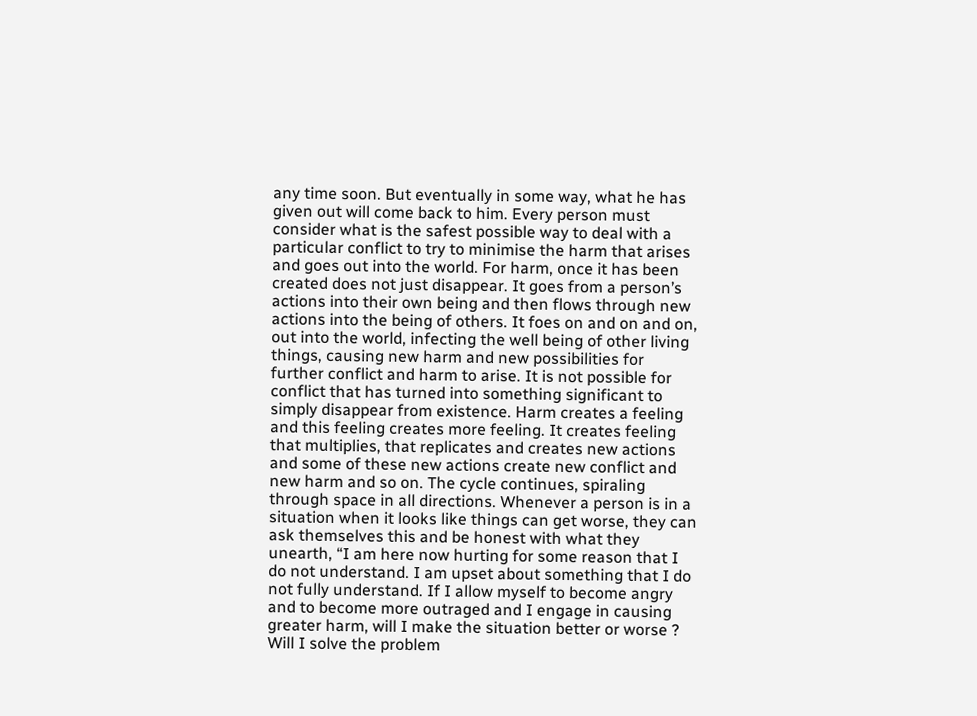any time soon. But eventually in some way, what he has given out will come back to him. Every person must consider what is the safest possible way to deal with a particular conflict to try to minimise the harm that arises and goes out into the world. For harm, once it has been created does not just disappear. It goes from a person’s actions into their own being and then flows through new actions into the being of others. It foes on and on and on, out into the world, infecting the well being of other living things, causing new harm and new possibilities for further conflict and harm to arise. It is not possible for conflict that has turned into something significant to simply disappear from existence. Harm creates a feeling and this feeling creates more feeling. It creates feeling that multiplies, that replicates and creates new actions and some of these new actions create new conflict and new harm and so on. The cycle continues, spiraling through space in all directions. Whenever a person is in a situation when it looks like things can get worse, they can ask themselves this and be honest with what they unearth, “I am here now hurting for some reason that I do not understand. I am upset about something that I do not fully understand. If I allow myself to become angry and to become more outraged and I engage in causing greater harm, will I make the situation better or worse ? Will I solve the problem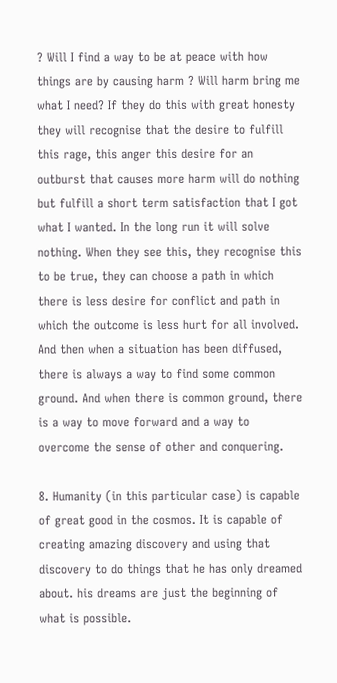? Will I find a way to be at peace with how things are by causing harm ? Will harm bring me what I need? If they do this with great honesty they will recognise that the desire to fulfill this rage, this anger this desire for an outburst that causes more harm will do nothing but fulfill a short term satisfaction that I got what I wanted. In the long run it will solve nothing. When they see this, they recognise this to be true, they can choose a path in which there is less desire for conflict and path in which the outcome is less hurt for all involved. And then when a situation has been diffused, there is always a way to find some common ground. And when there is common ground, there is a way to move forward and a way to overcome the sense of other and conquering.

8. Humanity (in this particular case) is capable of great good in the cosmos. It is capable of creating amazing discovery and using that discovery to do things that he has only dreamed about. his dreams are just the beginning of what is possible.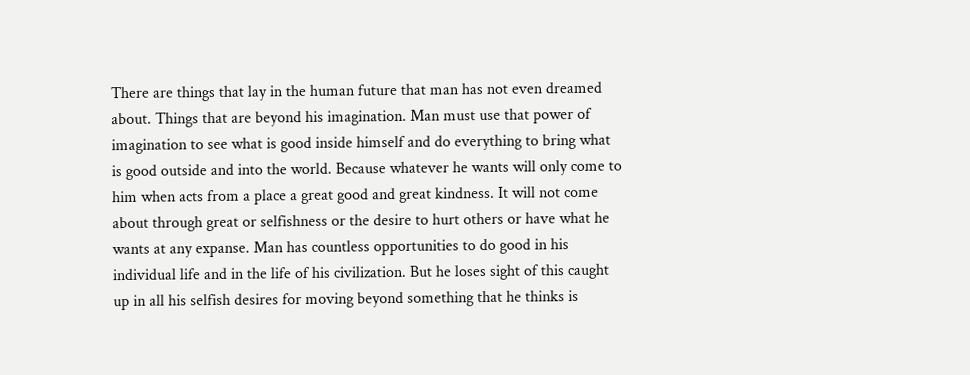There are things that lay in the human future that man has not even dreamed about. Things that are beyond his imagination. Man must use that power of imagination to see what is good inside himself and do everything to bring what is good outside and into the world. Because whatever he wants will only come to him when acts from a place a great good and great kindness. It will not come about through great or selfishness or the desire to hurt others or have what he wants at any expanse. Man has countless opportunities to do good in his individual life and in the life of his civilization. But he loses sight of this caught up in all his selfish desires for moving beyond something that he thinks is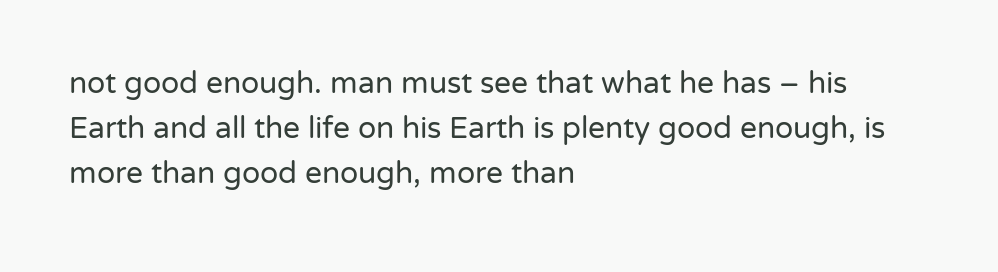not good enough. man must see that what he has – his Earth and all the life on his Earth is plenty good enough, is more than good enough, more than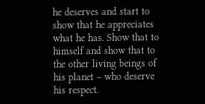he deserves and start to show that he appreciates what he has. Show that to himself and show that to the other living beings of his planet – who deserve his respect.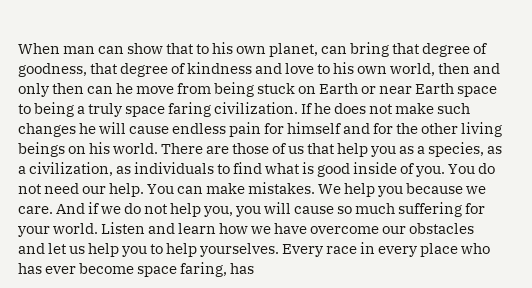When man can show that to his own planet, can bring that degree of goodness, that degree of kindness and love to his own world, then and only then can he move from being stuck on Earth or near Earth space to being a truly space faring civilization. If he does not make such changes he will cause endless pain for himself and for the other living beings on his world. There are those of us that help you as a species, as a civilization, as individuals to find what is good inside of you. You do not need our help. You can make mistakes. We help you because we care. And if we do not help you, you will cause so much suffering for your world. Listen and learn how we have overcome our obstacles and let us help you to help yourselves. Every race in every place who has ever become space faring, has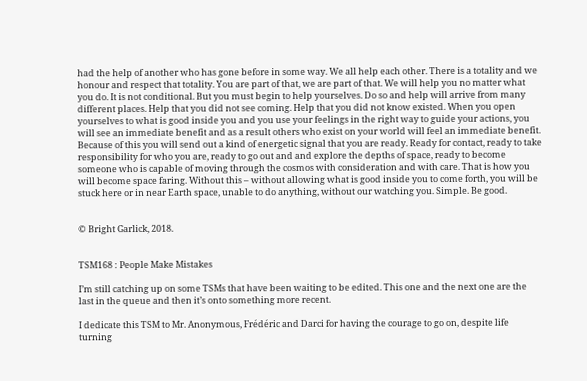had the help of another who has gone before in some way. We all help each other. There is a totality and we honour and respect that totality. You are part of that, we are part of that. We will help you no matter what you do. It is not conditional. But you must begin to help yourselves. Do so and help will arrive from many different places. Help that you did not see coming. Help that you did not know existed. When you open yourselves to what is good inside you and you use your feelings in the right way to guide your actions, you will see an immediate benefit and as a result others who exist on your world will feel an immediate benefit. Because of this you will send out a kind of energetic signal that you are ready. Ready for contact, ready to take responsibility for who you are, ready to go out and and explore the depths of space, ready to become someone who is capable of moving through the cosmos with consideration and with care. That is how you will become space faring. Without this – without allowing what is good inside you to come forth, you will be stuck here or in near Earth space, unable to do anything, without our watching you. Simple. Be good.


© Bright Garlick, 2018.


TSM168 : People Make Mistakes

I’m still catching up on some TSMs that have been waiting to be edited. This one and the next one are the last in the queue and then it’s onto something more recent.

I dedicate this TSM to Mr. Anonymous, Frédéric and Darci for having the courage to go on, despite life turning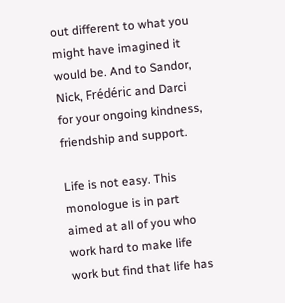out different to what you might have imagined it would be. And to Sandor, Nick, Frédéric and Darci for your ongoing kindness, friendship and support.

Life is not easy. This monologue is in part aimed at all of you who work hard to make life work but find that life has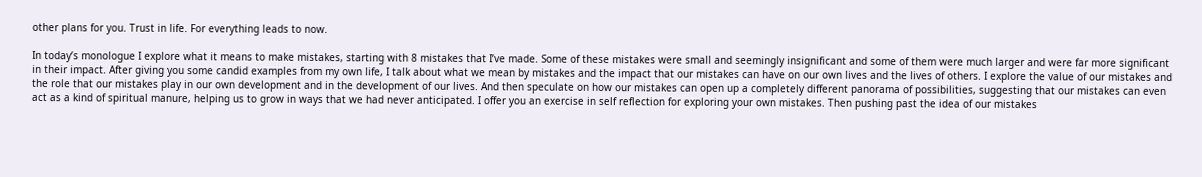other plans for you. Trust in life. For everything leads to now.

In today’s monologue I explore what it means to make mistakes, starting with 8 mistakes that I’ve made. Some of these mistakes were small and seemingly insignificant and some of them were much larger and were far more significant in their impact. After giving you some candid examples from my own life, I talk about what we mean by mistakes and the impact that our mistakes can have on our own lives and the lives of others. I explore the value of our mistakes and the role that our mistakes play in our own development and in the development of our lives. And then speculate on how our mistakes can open up a completely different panorama of possibilities, suggesting that our mistakes can even act as a kind of spiritual manure, helping us to grow in ways that we had never anticipated. I offer you an exercise in self reflection for exploring your own mistakes. Then pushing past the idea of our mistakes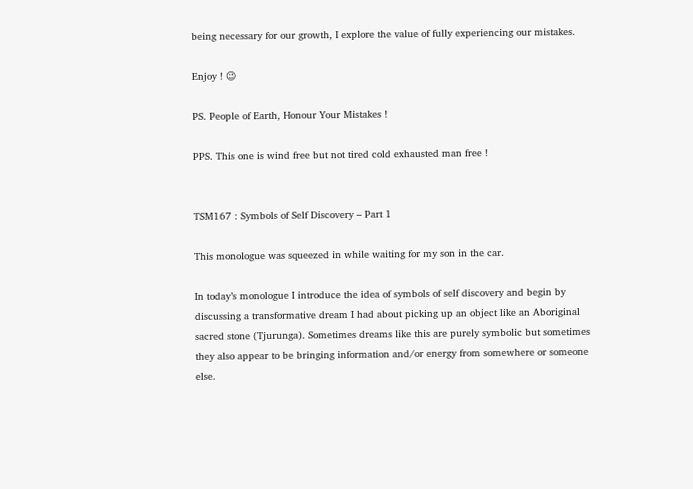being necessary for our growth, I explore the value of fully experiencing our mistakes.

Enjoy ! 😉

PS. People of Earth, Honour Your Mistakes !

PPS. This one is wind free but not tired cold exhausted man free !


TSM167 : Symbols of Self Discovery – Part 1

This monologue was squeezed in while waiting for my son in the car.

In today’s monologue I introduce the idea of symbols of self discovery and begin by discussing a transformative dream I had about picking up an object like an Aboriginal sacred stone (Tjurunga). Sometimes dreams like this are purely symbolic but sometimes they also appear to be bringing information and/or energy from somewhere or someone else.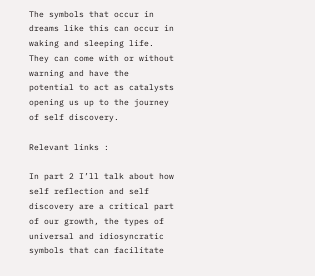The symbols that occur in dreams like this can occur in waking and sleeping life. They can come with or without warning and have the potential to act as catalysts opening us up to the journey of self discovery.

Relevant links :

In part 2 I’ll talk about how self reflection and self discovery are a critical part of our growth, the types of universal and idiosyncratic symbols that can facilitate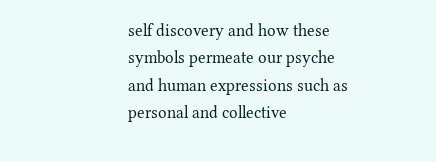self discovery and how these symbols permeate our psyche and human expressions such as personal and collective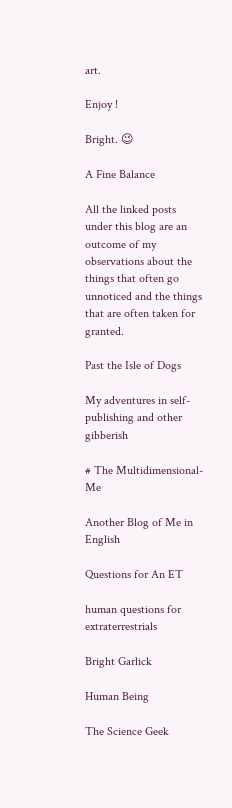art.

Enjoy !

Bright. 😉

A Fine Balance

All the linked posts under this blog are an outcome of my observations about the things that often go unnoticed and the things that are often taken for granted.

Past the Isle of Dogs

My adventures in self-publishing and other gibberish

# The Multidimensional-Me

Another Blog of Me in English

Questions for An ET

human questions for extraterrestrials

Bright Garlick

Human Being

The Science Geek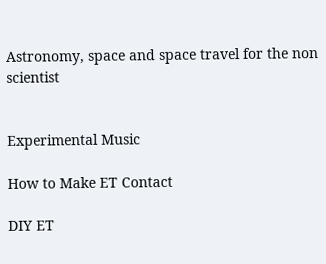Astronomy, space and space travel for the non scientist


Experimental Music

How to Make ET Contact

DIY ET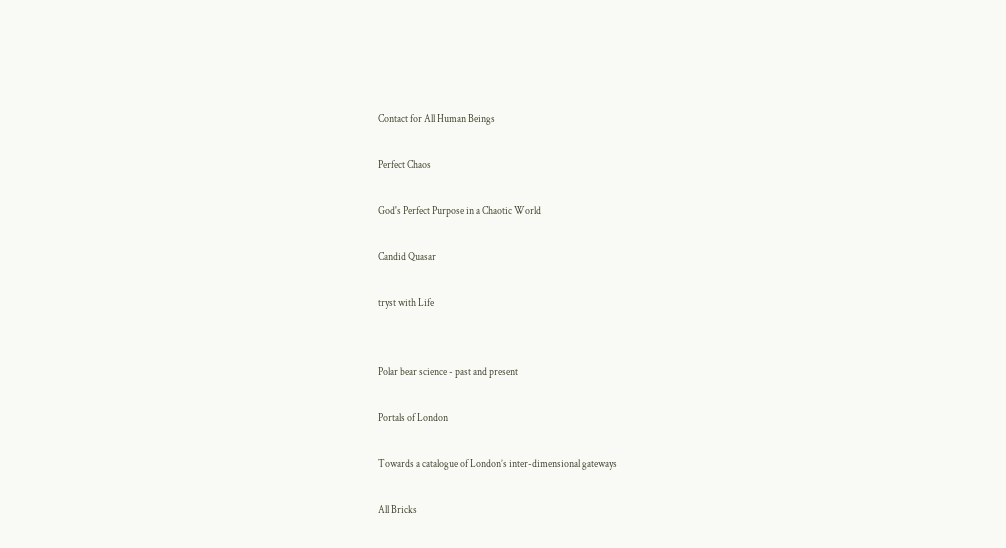Contact for All Human Beings

Perfect Chaos

God's Perfect Purpose in a Chaotic World

Candid Quasar

tryst with Life


Polar bear science - past and present

Portals of London

Towards a catalogue of London’s inter-dimensional gateways

All Bricks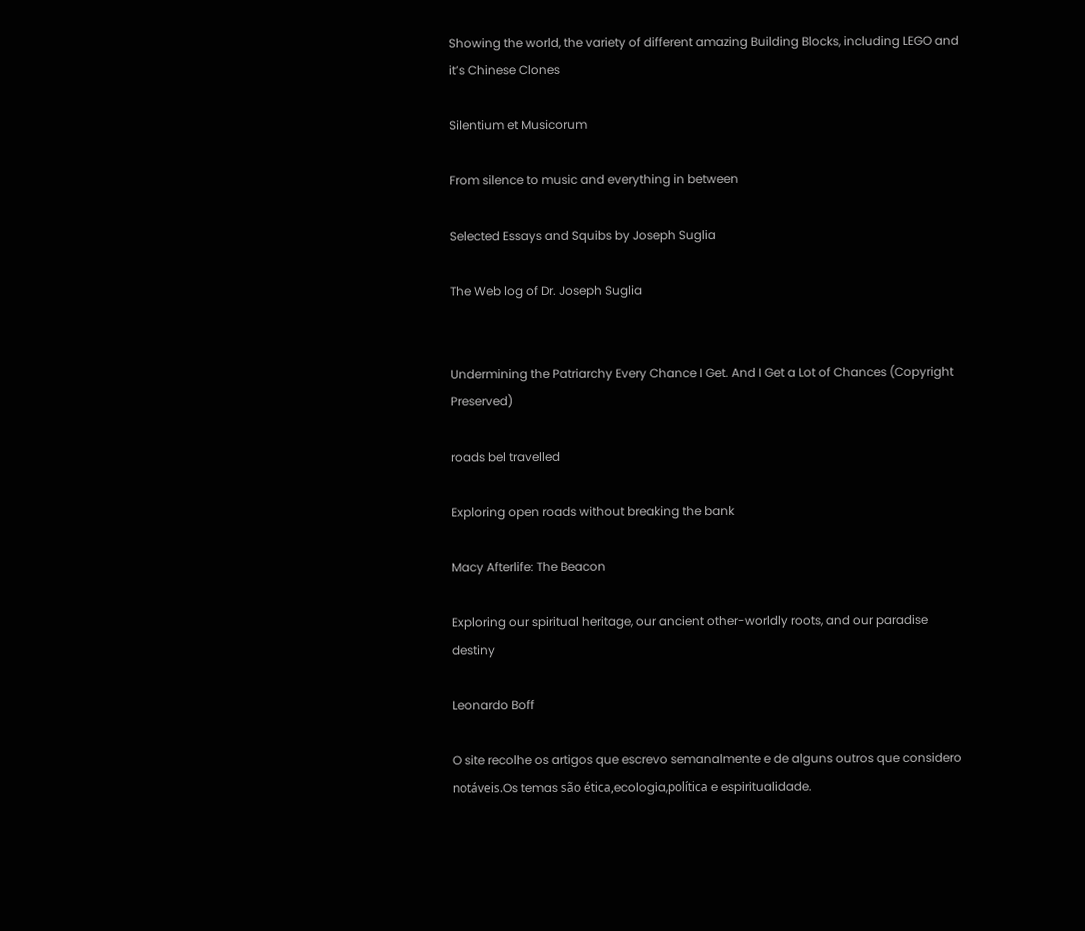Showing the world, the variety of different amazing Building Blocks, including LEGO and it’s Chinese Clones

Silentium et Musicorum

From silence to music and everything in between

Selected Essays and Squibs by Joseph Suglia

The Web log of Dr. Joseph Suglia


Undermining the Patriarchy Every Chance I Get. And I Get a Lot of Chances (Copyright Preserved)

roads bel travelled

Exploring open roads without breaking the bank

Macy Afterlife: The Beacon

Exploring our spiritual heritage, our ancient other-worldly roots, and our paradise destiny

Leonardo Boff

O site recolhe os artigos que escrevo semanalmente e de alguns outros que considero notáveis.Os temas são ética,ecologia,política e espiritualidade.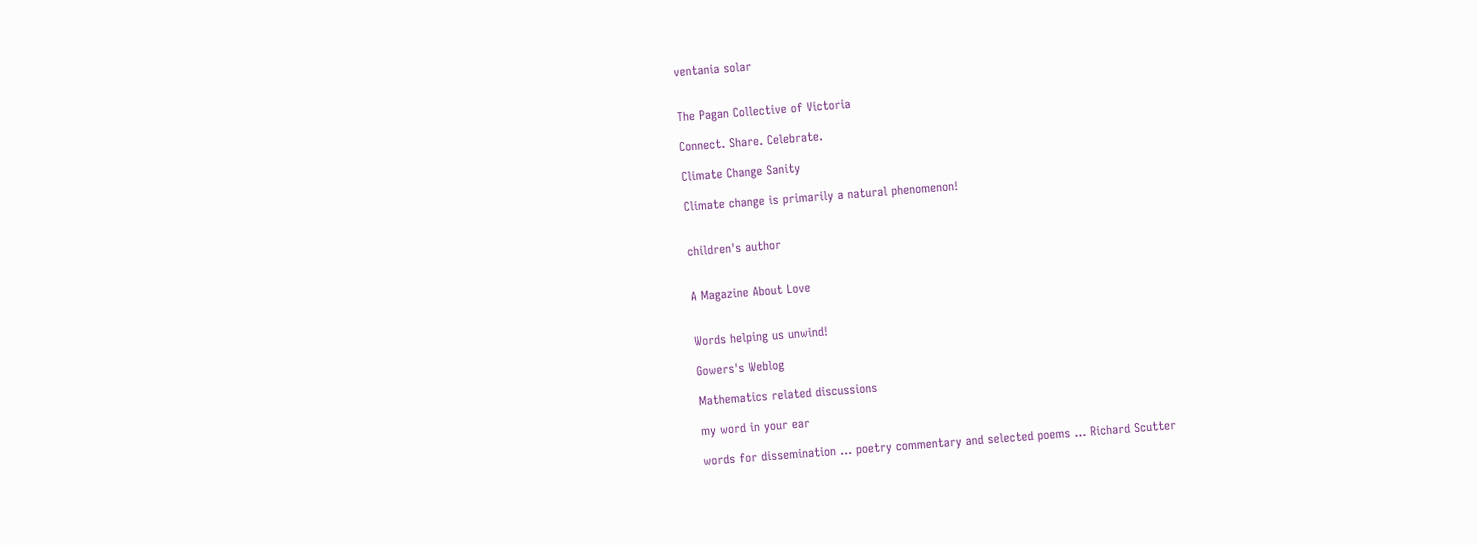ventania solar


The Pagan Collective of Victoria

Connect. Share. Celebrate.

Climate Change Sanity

Climate change is primarily a natural phenomenon!


children's author


A Magazine About Love


Words helping us unwind!

Gowers's Weblog

Mathematics related discussions

my word in your ear

words for dissemination ... poetry commentary and selected poems ... Richard Scutter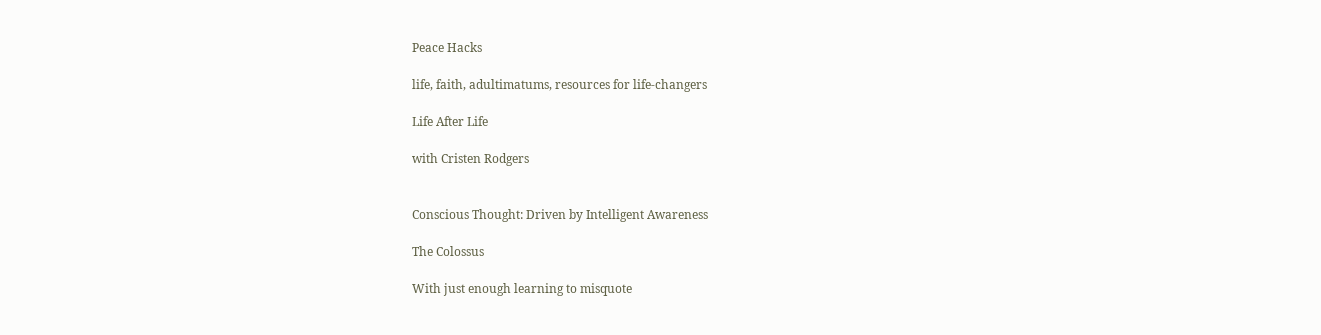Peace Hacks

life, faith, adultimatums, resources for life-changers

Life After Life

with Cristen Rodgers


Conscious Thought: Driven by Intelligent Awareness

The Colossus

With just enough learning to misquote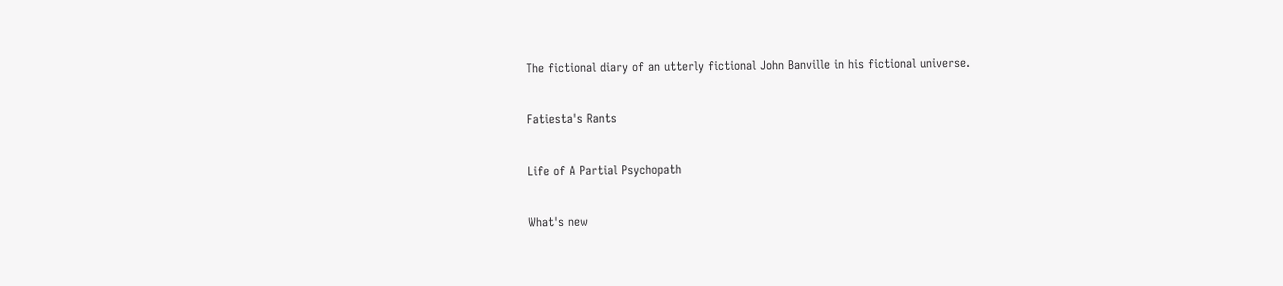The fictional diary of an utterly fictional John Banville in his fictional universe.

Fatiesta's Rants

Life of A Partial Psychopath

What's new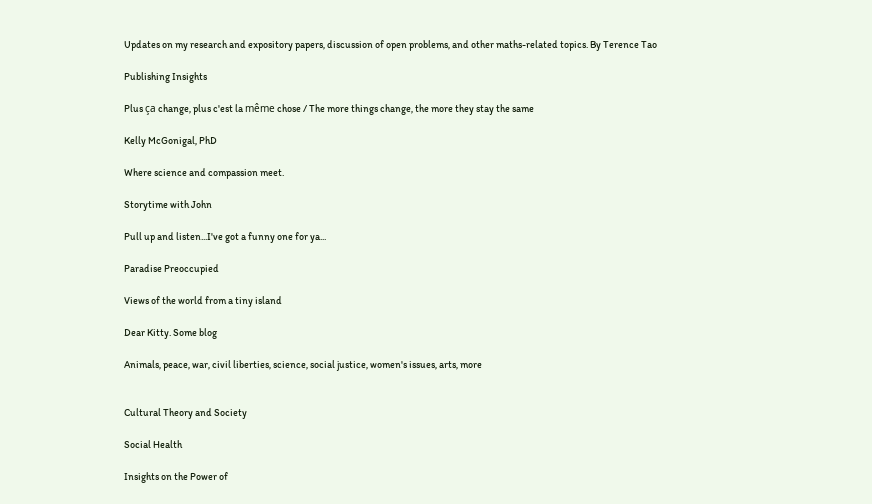Updates on my research and expository papers, discussion of open problems, and other maths-related topics. By Terence Tao

Publishing Insights

Plus ça change, plus c'est la même chose / The more things change, the more they stay the same

Kelly McGonigal, PhD

Where science and compassion meet.

Storytime with John

Pull up and listen...I've got a funny one for ya...

Paradise Preoccupied

Views of the world from a tiny island

Dear Kitty. Some blog

Animals, peace, war, civil liberties, science, social justice, women's issues, arts, more


Cultural Theory and Society

Social Health

Insights on the Power of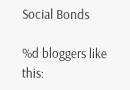Social Bonds

%d bloggers like this: